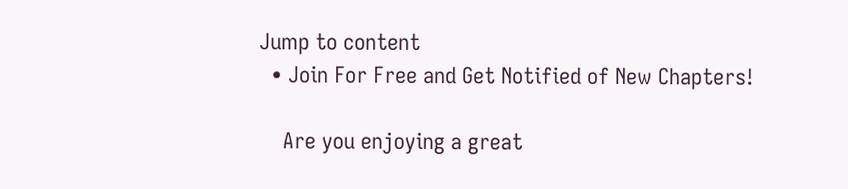Jump to content
  • Join For Free and Get Notified of New Chapters!

    Are you enjoying a great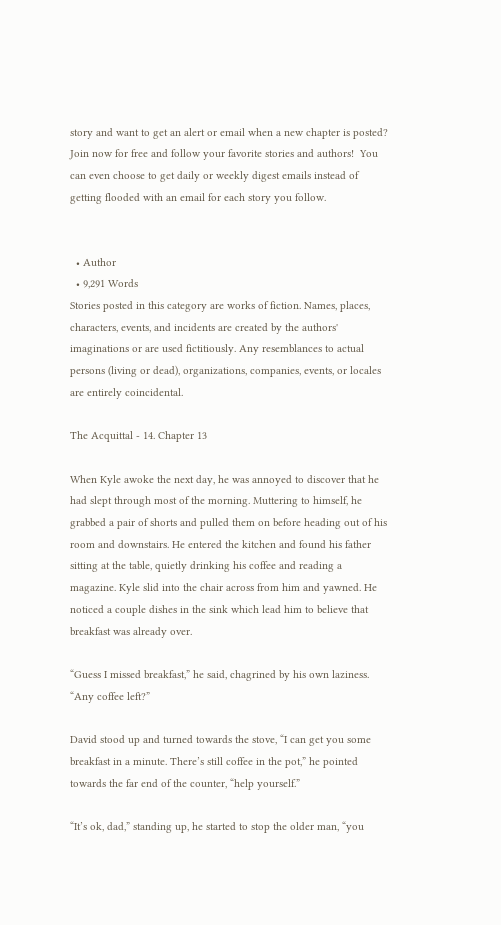story and want to get an alert or email when a new chapter is posted? Join now for free and follow your favorite stories and authors!  You can even choose to get daily or weekly digest emails instead of getting flooded with an email for each story you follow.


  • Author
  • 9,291 Words
Stories posted in this category are works of fiction. Names, places, characters, events, and incidents are created by the authors' imaginations or are used fictitiously. Any resemblances to actual persons (living or dead), organizations, companies, events, or locales are entirely coincidental.

The Acquittal - 14. Chapter 13

When Kyle awoke the next day, he was annoyed to discover that he had slept through most of the morning. Muttering to himself, he grabbed a pair of shorts and pulled them on before heading out of his room and downstairs. He entered the kitchen and found his father sitting at the table, quietly drinking his coffee and reading a magazine. Kyle slid into the chair across from him and yawned. He noticed a couple dishes in the sink which lead him to believe that breakfast was already over.

“Guess I missed breakfast,” he said, chagrined by his own laziness. “Any coffee left?”

David stood up and turned towards the stove, “I can get you some breakfast in a minute. There’s still coffee in the pot,” he pointed towards the far end of the counter, “help yourself.”

“It’s ok, dad,” standing up, he started to stop the older man, “you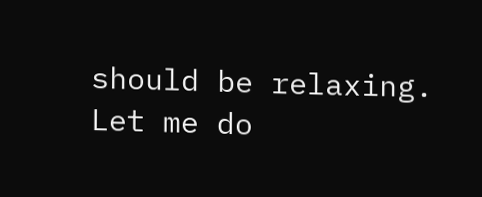should be relaxing. Let me do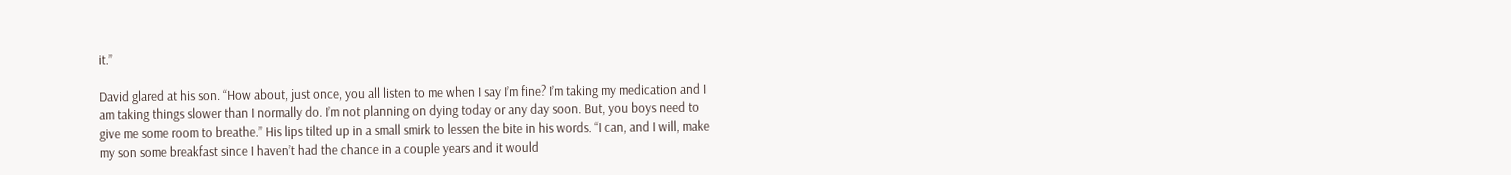it.”

David glared at his son. “How about, just once, you all listen to me when I say I’m fine? I’m taking my medication and I am taking things slower than I normally do. I’m not planning on dying today or any day soon. But, you boys need to give me some room to breathe.” His lips tilted up in a small smirk to lessen the bite in his words. “I can, and I will, make my son some breakfast since I haven’t had the chance in a couple years and it would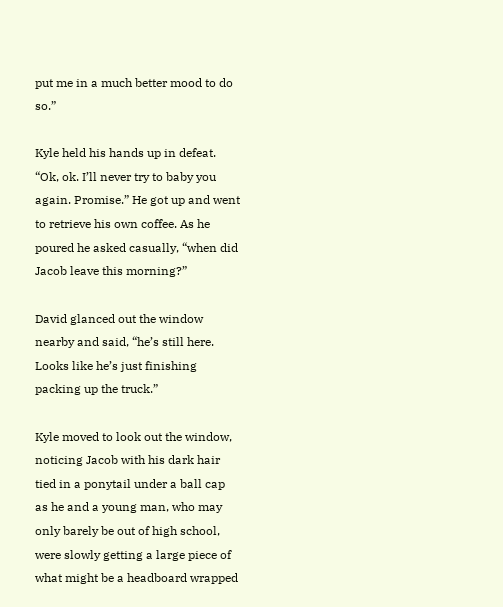put me in a much better mood to do so.”

Kyle held his hands up in defeat. “Ok, ok. I’ll never try to baby you again. Promise.” He got up and went to retrieve his own coffee. As he poured he asked casually, “when did Jacob leave this morning?”

David glanced out the window nearby and said, “he’s still here. Looks like he’s just finishing packing up the truck.”

Kyle moved to look out the window, noticing Jacob with his dark hair tied in a ponytail under a ball cap as he and a young man, who may only barely be out of high school, were slowly getting a large piece of what might be a headboard wrapped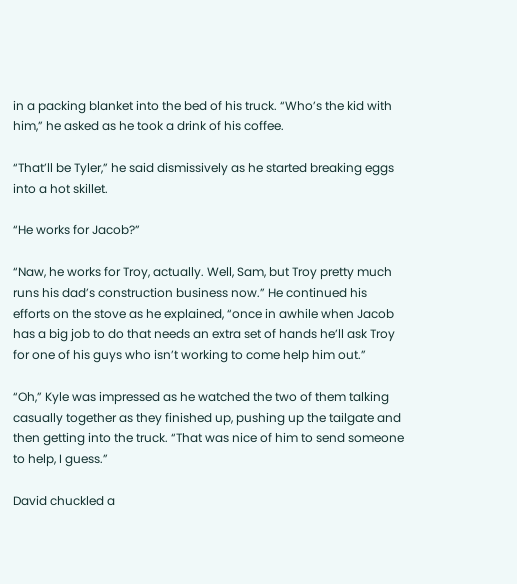in a packing blanket into the bed of his truck. “Who’s the kid with him,” he asked as he took a drink of his coffee.

“That’ll be Tyler,” he said dismissively as he started breaking eggs into a hot skillet.

“He works for Jacob?”

“Naw, he works for Troy, actually. Well, Sam, but Troy pretty much runs his dad’s construction business now.” He continued his efforts on the stove as he explained, “once in awhile when Jacob has a big job to do that needs an extra set of hands he’ll ask Troy for one of his guys who isn’t working to come help him out.”

“Oh,” Kyle was impressed as he watched the two of them talking casually together as they finished up, pushing up the tailgate and then getting into the truck. “That was nice of him to send someone to help, I guess.”

David chuckled a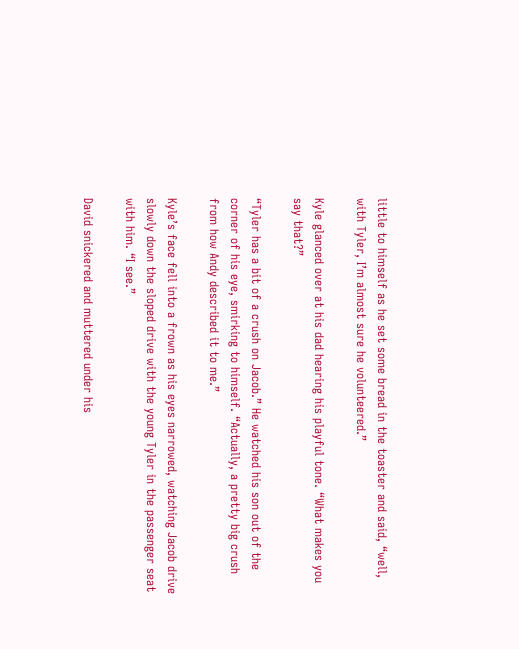little to himself as he set some bread in the toaster and said, “well, with Tyler, I’m almost sure he volunteered.”

Kyle glanced over at his dad hearing his playful tone. “What makes you say that?”

“Tyler has a bit of a crush on Jacob.” He watched his son out of the corner of his eye, smirking to himself. “Actually, a pretty big crush from how Andy described it to me.”

Kyle’s face fell into a frown as his eyes narrowed, watching Jacob drive slowly down the sloped drive with the young Tyler in the passenger seat with him. “I see.”

David snickered and muttered under his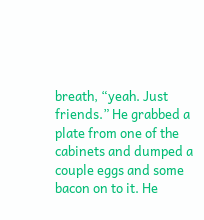breath, “yeah. Just friends.” He grabbed a plate from one of the cabinets and dumped a couple eggs and some bacon on to it. He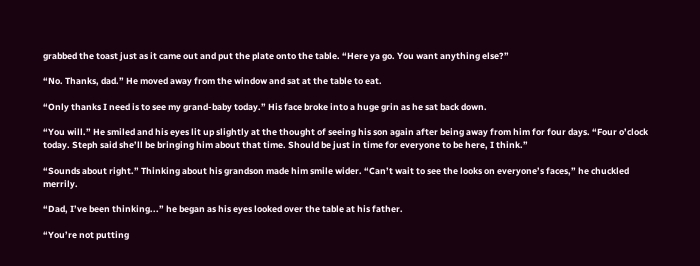grabbed the toast just as it came out and put the plate onto the table. “Here ya go. You want anything else?”

“No. Thanks, dad.” He moved away from the window and sat at the table to eat.

“Only thanks I need is to see my grand-baby today.” His face broke into a huge grin as he sat back down.

“You will.” He smiled and his eyes lit up slightly at the thought of seeing his son again after being away from him for four days. “Four o’clock today. Steph said she’ll be bringing him about that time. Should be just in time for everyone to be here, I think.”

“Sounds about right.” Thinking about his grandson made him smile wider. “Can’t wait to see the looks on everyone’s faces,” he chuckled merrily.

“Dad, I’ve been thinking...” he began as his eyes looked over the table at his father.

“You’re not putting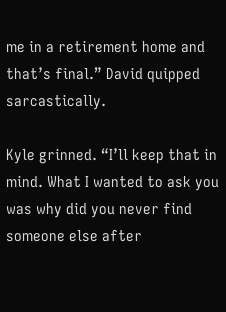me in a retirement home and that’s final.” David quipped sarcastically.

Kyle grinned. “I’ll keep that in mind. What I wanted to ask you was why did you never find someone else after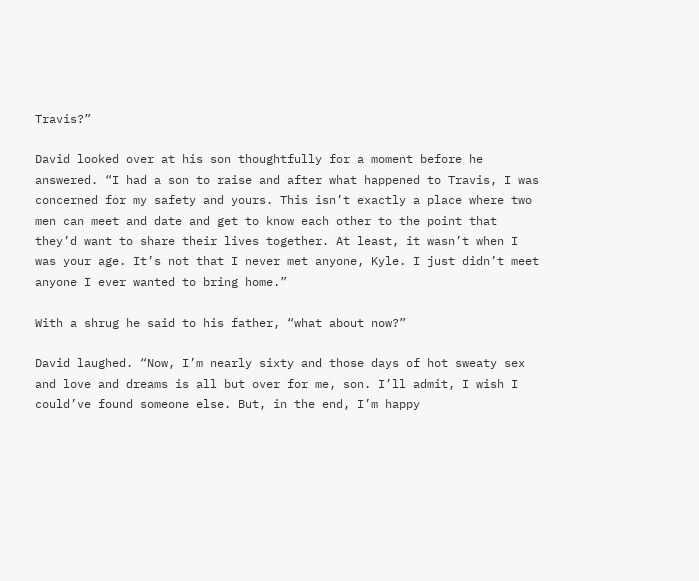Travis?”

David looked over at his son thoughtfully for a moment before he answered. “I had a son to raise and after what happened to Travis, I was concerned for my safety and yours. This isn’t exactly a place where two men can meet and date and get to know each other to the point that they’d want to share their lives together. At least, it wasn’t when I was your age. It’s not that I never met anyone, Kyle. I just didn’t meet anyone I ever wanted to bring home.”

With a shrug he said to his father, “what about now?”

David laughed. “Now, I’m nearly sixty and those days of hot sweaty sex and love and dreams is all but over for me, son. I’ll admit, I wish I could’ve found someone else. But, in the end, I’m happy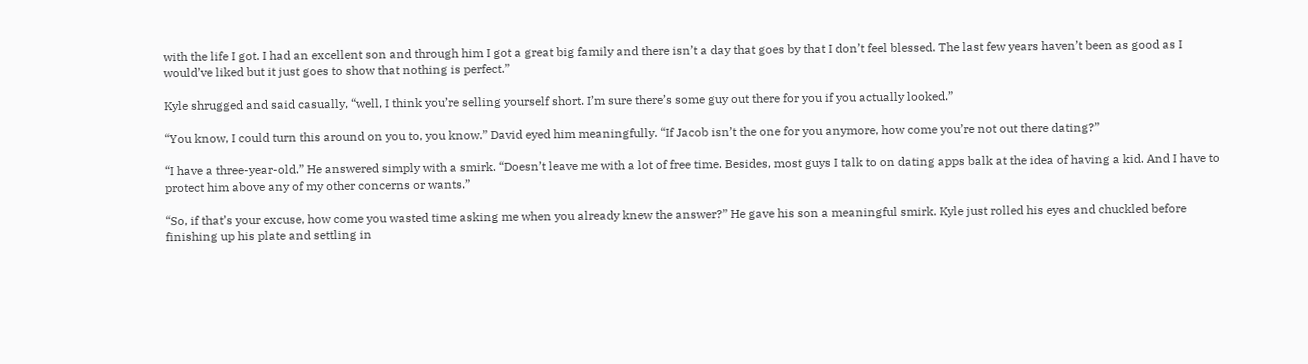with the life I got. I had an excellent son and through him I got a great big family and there isn’t a day that goes by that I don’t feel blessed. The last few years haven’t been as good as I would’ve liked but it just goes to show that nothing is perfect.”

Kyle shrugged and said casually, “well, I think you’re selling yourself short. I’m sure there’s some guy out there for you if you actually looked.”

“You know, I could turn this around on you to, you know.” David eyed him meaningfully. “If Jacob isn’t the one for you anymore, how come you’re not out there dating?”

“I have a three-year-old.” He answered simply with a smirk. “Doesn’t leave me with a lot of free time. Besides, most guys I talk to on dating apps balk at the idea of having a kid. And I have to protect him above any of my other concerns or wants.”

“So, if that’s your excuse, how come you wasted time asking me when you already knew the answer?” He gave his son a meaningful smirk. Kyle just rolled his eyes and chuckled before finishing up his plate and settling in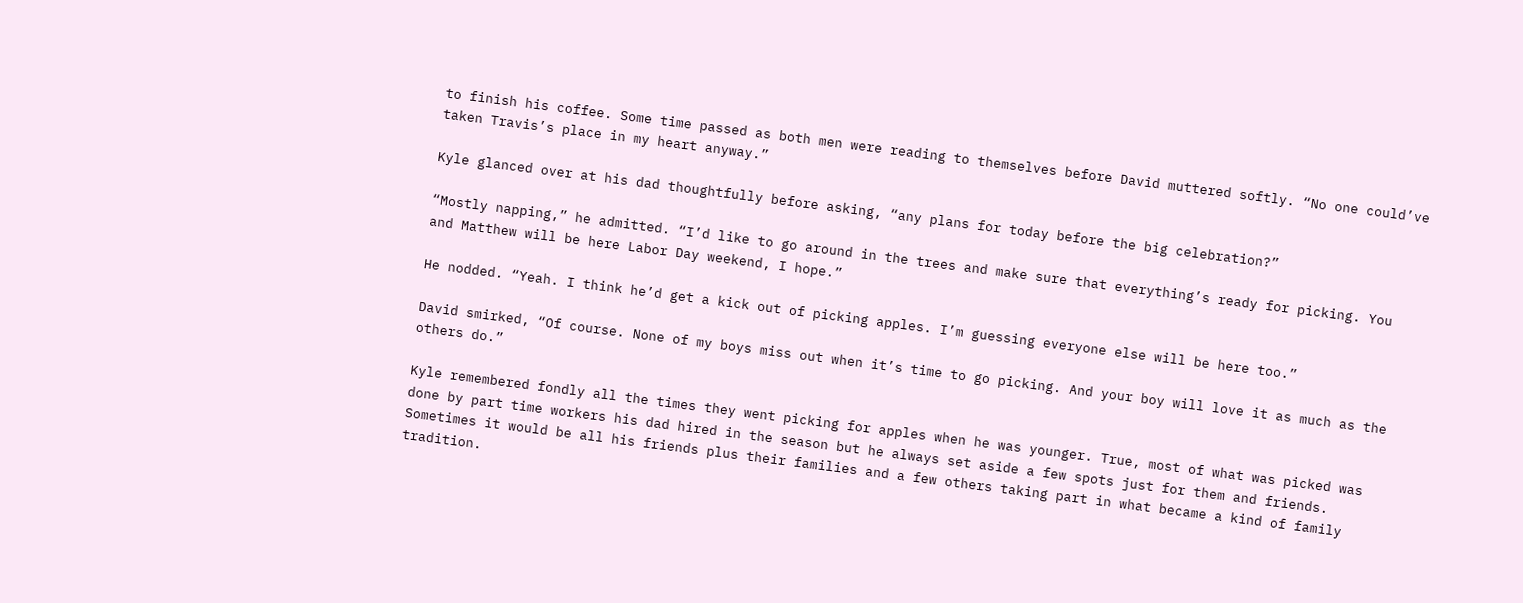to finish his coffee. Some time passed as both men were reading to themselves before David muttered softly. “No one could’ve taken Travis’s place in my heart anyway.”

Kyle glanced over at his dad thoughtfully before asking, “any plans for today before the big celebration?”

“Mostly napping,” he admitted. “I’d like to go around in the trees and make sure that everything’s ready for picking. You and Matthew will be here Labor Day weekend, I hope.”

He nodded. “Yeah. I think he’d get a kick out of picking apples. I’m guessing everyone else will be here too.”

David smirked, “Of course. None of my boys miss out when it’s time to go picking. And your boy will love it as much as the others do.”

Kyle remembered fondly all the times they went picking for apples when he was younger. True, most of what was picked was done by part time workers his dad hired in the season but he always set aside a few spots just for them and friends. Sometimes it would be all his friends plus their families and a few others taking part in what became a kind of family tradition.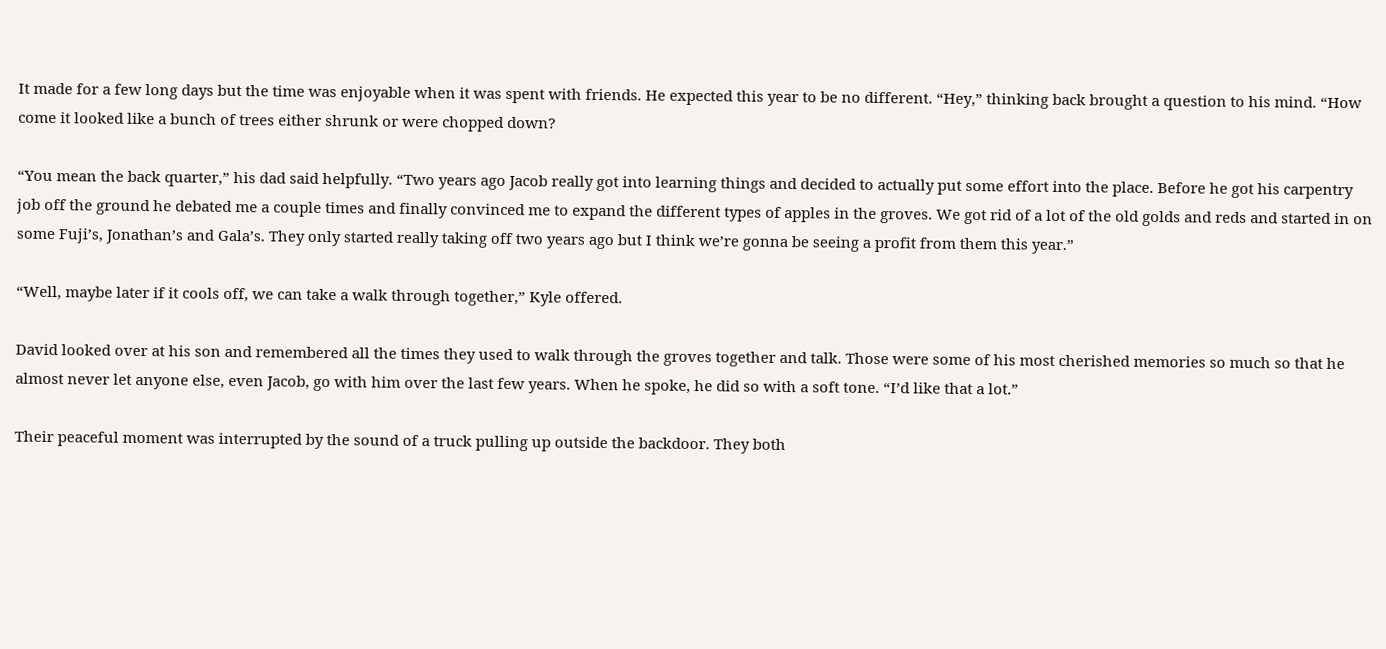It made for a few long days but the time was enjoyable when it was spent with friends. He expected this year to be no different. “Hey,” thinking back brought a question to his mind. “How come it looked like a bunch of trees either shrunk or were chopped down?

“You mean the back quarter,” his dad said helpfully. “Two years ago Jacob really got into learning things and decided to actually put some effort into the place. Before he got his carpentry job off the ground he debated me a couple times and finally convinced me to expand the different types of apples in the groves. We got rid of a lot of the old golds and reds and started in on some Fuji’s, Jonathan’s and Gala’s. They only started really taking off two years ago but I think we’re gonna be seeing a profit from them this year.”

“Well, maybe later if it cools off, we can take a walk through together,” Kyle offered.

David looked over at his son and remembered all the times they used to walk through the groves together and talk. Those were some of his most cherished memories so much so that he almost never let anyone else, even Jacob, go with him over the last few years. When he spoke, he did so with a soft tone. “I’d like that a lot.”

Their peaceful moment was interrupted by the sound of a truck pulling up outside the backdoor. They both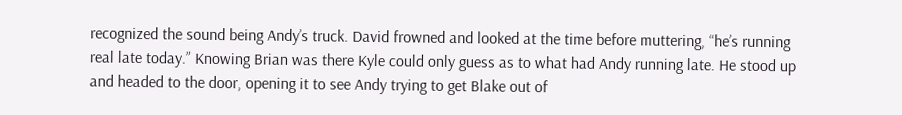recognized the sound being Andy’s truck. David frowned and looked at the time before muttering, “he’s running real late today.” Knowing Brian was there Kyle could only guess as to what had Andy running late. He stood up and headed to the door, opening it to see Andy trying to get Blake out of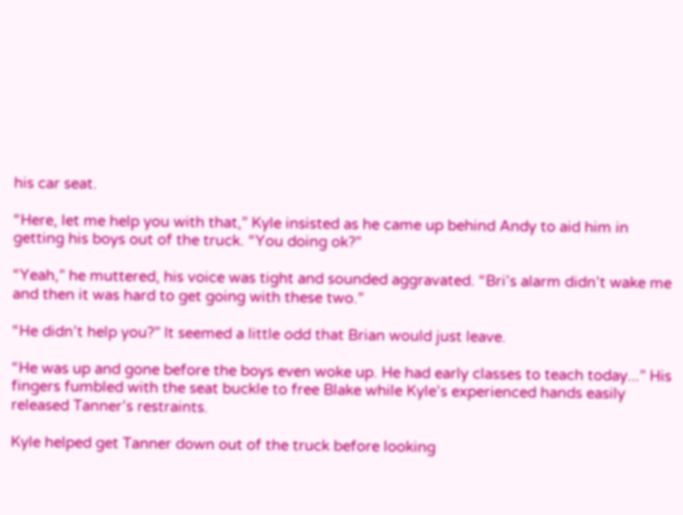his car seat.

“Here, let me help you with that,” Kyle insisted as he came up behind Andy to aid him in getting his boys out of the truck. “You doing ok?”

“Yeah,” he muttered, his voice was tight and sounded aggravated. “Bri’s alarm didn’t wake me and then it was hard to get going with these two.”

“He didn’t help you?” It seemed a little odd that Brian would just leave.

“He was up and gone before the boys even woke up. He had early classes to teach today...” His fingers fumbled with the seat buckle to free Blake while Kyle’s experienced hands easily released Tanner’s restraints.

Kyle helped get Tanner down out of the truck before looking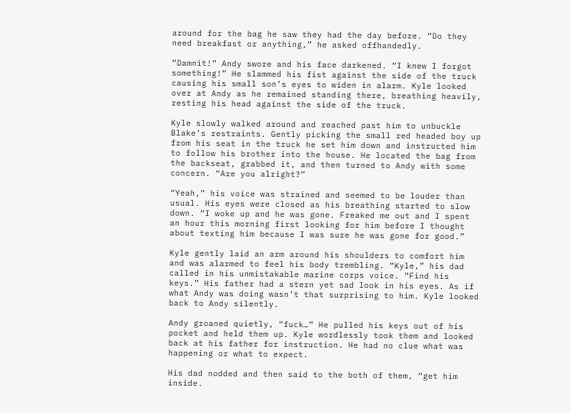around for the bag he saw they had the day before. “Do they need breakfast or anything,” he asked offhandedly.

“Damnit!” Andy swore and his face darkened. “I knew I forgot something!” He slammed his fist against the side of the truck causing his small son’s eyes to widen in alarm. Kyle looked over at Andy as he remained standing there, breathing heavily, resting his head against the side of the truck.

Kyle slowly walked around and reached past him to unbuckle Blake’s restraints. Gently picking the small red headed boy up from his seat in the truck he set him down and instructed him to follow his brother into the house. He located the bag from the backseat, grabbed it, and then turned to Andy with some concern. “Are you alright?”

“Yeah,” his voice was strained and seemed to be louder than usual. His eyes were closed as his breathing started to slow down. “I woke up and he was gone. Freaked me out and I spent an hour this morning first looking for him before I thought about texting him because I was sure he was gone for good.”

Kyle gently laid an arm around his shoulders to comfort him and was alarmed to feel his body trembling. “Kyle,” his dad called in his unmistakable marine corps voice. “Find his keys.” His father had a stern yet sad look in his eyes. As if what Andy was doing wasn’t that surprising to him. Kyle looked back to Andy silently.

Andy groaned quietly, “fuck…” He pulled his keys out of his pocket and held them up. Kyle wordlessly took them and looked back at his father for instruction. He had no clue what was happening or what to expect.

His dad nodded and then said to the both of them, “get him inside.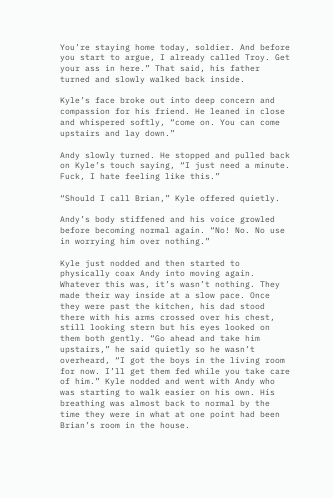You’re staying home today, soldier. And before you start to argue, I already called Troy. Get your ass in here.” That said, his father turned and slowly walked back inside.

Kyle’s face broke out into deep concern and compassion for his friend. He leaned in close and whispered softly, “come on. You can come upstairs and lay down.”

Andy slowly turned. He stopped and pulled back on Kyle’s touch saying, “I just need a minute. Fuck, I hate feeling like this.”

“Should I call Brian,” Kyle offered quietly.

Andy’s body stiffened and his voice growled before becoming normal again. “No! No. No use in worrying him over nothing.”

Kyle just nodded and then started to physically coax Andy into moving again. Whatever this was, it’s wasn’t nothing. They made their way inside at a slow pace. Once they were past the kitchen, his dad stood there with his arms crossed over his chest, still looking stern but his eyes looked on them both gently. “Go ahead and take him upstairs,” he said quietly so he wasn’t overheard, “I got the boys in the living room for now. I’ll get them fed while you take care of him.” Kyle nodded and went with Andy who was starting to walk easier on his own. His breathing was almost back to normal by the time they were in what at one point had been Brian’s room in the house.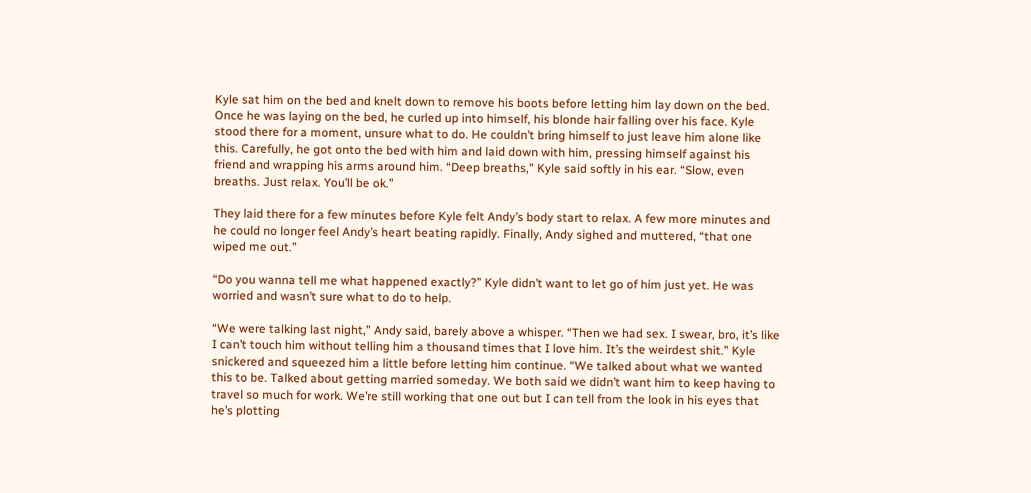Kyle sat him on the bed and knelt down to remove his boots before letting him lay down on the bed. Once he was laying on the bed, he curled up into himself, his blonde hair falling over his face. Kyle stood there for a moment, unsure what to do. He couldn’t bring himself to just leave him alone like this. Carefully, he got onto the bed with him and laid down with him, pressing himself against his friend and wrapping his arms around him. “Deep breaths,” Kyle said softly in his ear. “Slow, even breaths. Just relax. You’ll be ok.”

They laid there for a few minutes before Kyle felt Andy’s body start to relax. A few more minutes and he could no longer feel Andy’s heart beating rapidly. Finally, Andy sighed and muttered, “that one wiped me out.”

“Do you wanna tell me what happened exactly?” Kyle didn’t want to let go of him just yet. He was worried and wasn’t sure what to do to help.

“We were talking last night,” Andy said, barely above a whisper. “Then we had sex. I swear, bro, it’s like I can’t touch him without telling him a thousand times that I love him. It’s the weirdest shit.” Kyle snickered and squeezed him a little before letting him continue. “We talked about what we wanted this to be. Talked about getting married someday. We both said we didn’t want him to keep having to travel so much for work. We’re still working that one out but I can tell from the look in his eyes that he’s plotting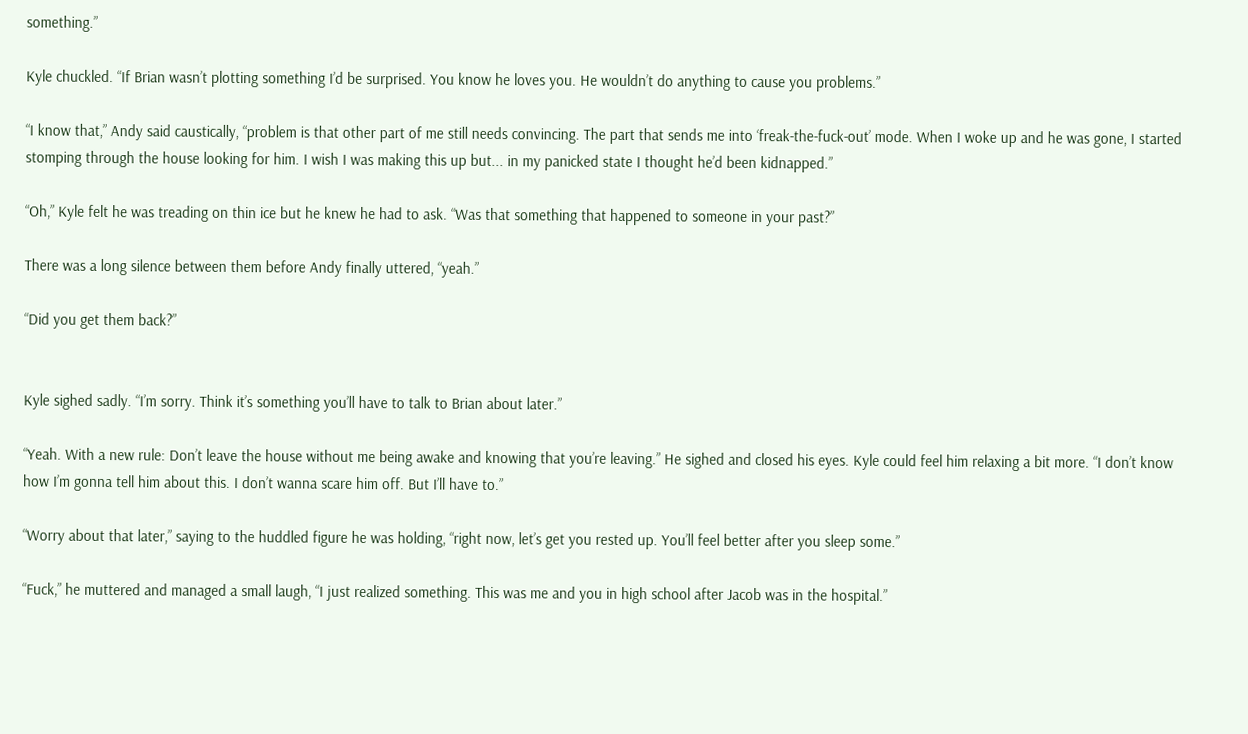something.”

Kyle chuckled. “If Brian wasn’t plotting something I’d be surprised. You know he loves you. He wouldn’t do anything to cause you problems.”

“I know that,” Andy said caustically, “problem is that other part of me still needs convincing. The part that sends me into ‘freak-the-fuck-out’ mode. When I woke up and he was gone, I started stomping through the house looking for him. I wish I was making this up but... in my panicked state I thought he’d been kidnapped.”

“Oh,” Kyle felt he was treading on thin ice but he knew he had to ask. “Was that something that happened to someone in your past?”

There was a long silence between them before Andy finally uttered, “yeah.”

“Did you get them back?”


Kyle sighed sadly. “I’m sorry. Think it’s something you’ll have to talk to Brian about later.”

“Yeah. With a new rule: Don’t leave the house without me being awake and knowing that you’re leaving.” He sighed and closed his eyes. Kyle could feel him relaxing a bit more. “I don’t know how I’m gonna tell him about this. I don’t wanna scare him off. But I’ll have to.”

“Worry about that later,” saying to the huddled figure he was holding, “right now, let’s get you rested up. You’ll feel better after you sleep some.”

“Fuck,” he muttered and managed a small laugh, “I just realized something. This was me and you in high school after Jacob was in the hospital.”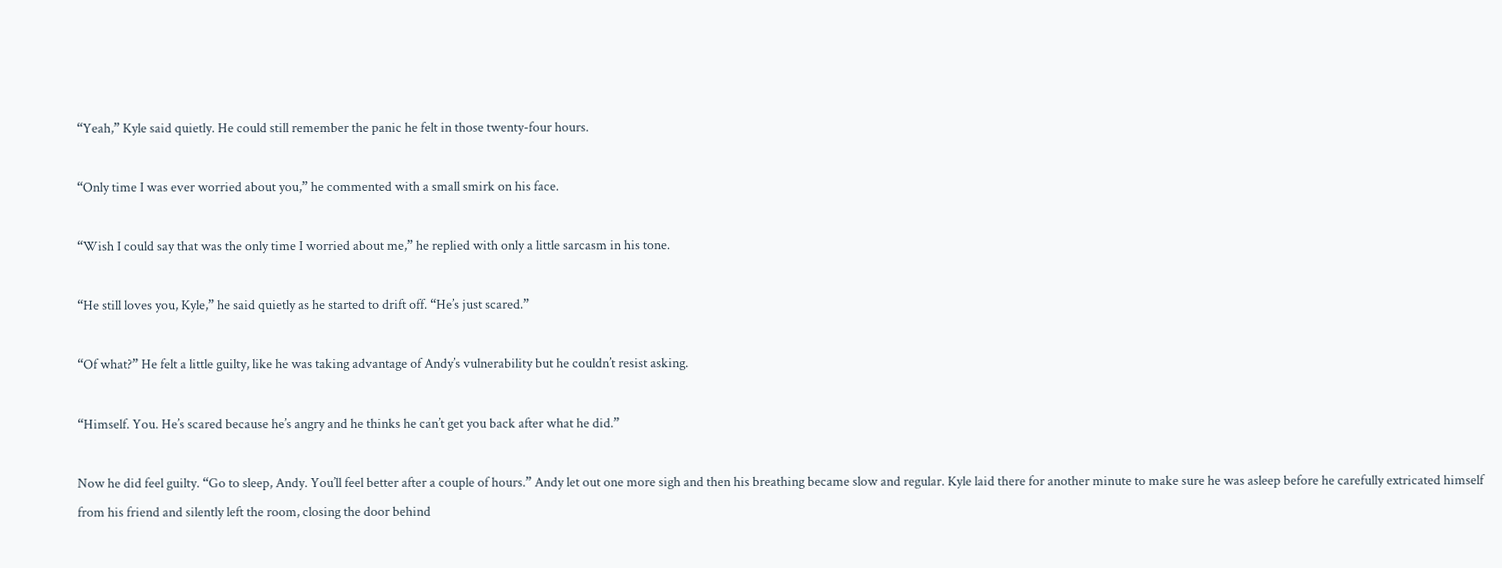“Yeah,” Kyle said quietly. He could still remember the panic he felt in those twenty-four hours.

“Only time I was ever worried about you,” he commented with a small smirk on his face.

“Wish I could say that was the only time I worried about me,” he replied with only a little sarcasm in his tone.

“He still loves you, Kyle,” he said quietly as he started to drift off. “He’s just scared.”

“Of what?” He felt a little guilty, like he was taking advantage of Andy’s vulnerability but he couldn’t resist asking.

“Himself. You. He’s scared because he’s angry and he thinks he can’t get you back after what he did.”

Now he did feel guilty. “Go to sleep, Andy. You’ll feel better after a couple of hours.” Andy let out one more sigh and then his breathing became slow and regular. Kyle laid there for another minute to make sure he was asleep before he carefully extricated himself from his friend and silently left the room, closing the door behind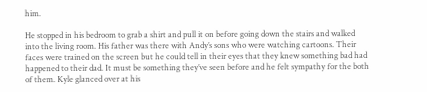him.

He stopped in his bedroom to grab a shirt and pull it on before going down the stairs and walked into the living room. His father was there with Andy’s sons who were watching cartoons. Their faces were trained on the screen but he could tell in their eyes that they knew something bad had happened to their dad. It must be something they’ve seen before and he felt sympathy for the both of them. Kyle glanced over at his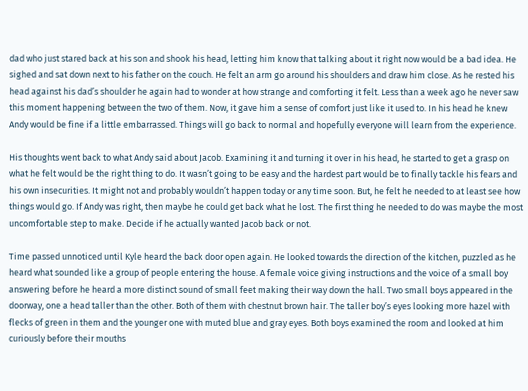dad who just stared back at his son and shook his head, letting him know that talking about it right now would be a bad idea. He sighed and sat down next to his father on the couch. He felt an arm go around his shoulders and draw him close. As he rested his head against his dad’s shoulder he again had to wonder at how strange and comforting it felt. Less than a week ago he never saw this moment happening between the two of them. Now, it gave him a sense of comfort just like it used to. In his head he knew Andy would be fine if a little embarrassed. Things will go back to normal and hopefully everyone will learn from the experience.

His thoughts went back to what Andy said about Jacob. Examining it and turning it over in his head, he started to get a grasp on what he felt would be the right thing to do. It wasn’t going to be easy and the hardest part would be to finally tackle his fears and his own insecurities. It might not and probably wouldn’t happen today or any time soon. But, he felt he needed to at least see how things would go. If Andy was right, then maybe he could get back what he lost. The first thing he needed to do was maybe the most uncomfortable step to make. Decide if he actually wanted Jacob back or not.

Time passed unnoticed until Kyle heard the back door open again. He looked towards the direction of the kitchen, puzzled as he heard what sounded like a group of people entering the house. A female voice giving instructions and the voice of a small boy answering before he heard a more distinct sound of small feet making their way down the hall. Two small boys appeared in the doorway, one a head taller than the other. Both of them with chestnut brown hair. The taller boy’s eyes looking more hazel with flecks of green in them and the younger one with muted blue and gray eyes. Both boys examined the room and looked at him curiously before their mouths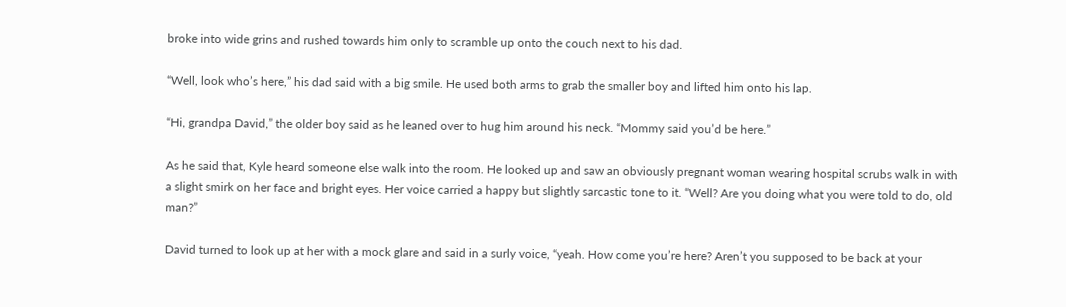broke into wide grins and rushed towards him only to scramble up onto the couch next to his dad.

“Well, look who’s here,” his dad said with a big smile. He used both arms to grab the smaller boy and lifted him onto his lap.

“Hi, grandpa David,” the older boy said as he leaned over to hug him around his neck. “Mommy said you’d be here.”

As he said that, Kyle heard someone else walk into the room. He looked up and saw an obviously pregnant woman wearing hospital scrubs walk in with a slight smirk on her face and bright eyes. Her voice carried a happy but slightly sarcastic tone to it. “Well? Are you doing what you were told to do, old man?”

David turned to look up at her with a mock glare and said in a surly voice, “yeah. How come you’re here? Aren’t you supposed to be back at your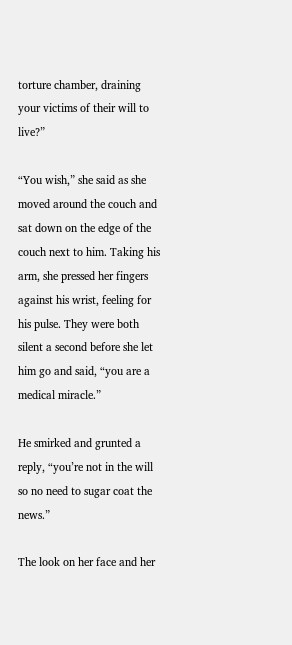torture chamber, draining your victims of their will to live?”

“You wish,” she said as she moved around the couch and sat down on the edge of the couch next to him. Taking his arm, she pressed her fingers against his wrist, feeling for his pulse. They were both silent a second before she let him go and said, “you are a medical miracle.”

He smirked and grunted a reply, “you’re not in the will so no need to sugar coat the news.”

The look on her face and her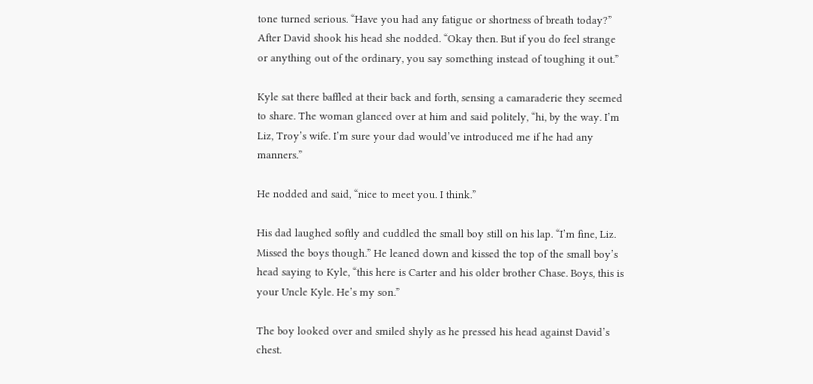tone turned serious. “Have you had any fatigue or shortness of breath today?” After David shook his head she nodded. “Okay then. But if you do feel strange or anything out of the ordinary, you say something instead of toughing it out.”

Kyle sat there baffled at their back and forth, sensing a camaraderie they seemed to share. The woman glanced over at him and said politely, “hi, by the way. I’m Liz, Troy’s wife. I’m sure your dad would’ve introduced me if he had any manners.”

He nodded and said, “nice to meet you. I think.”

His dad laughed softly and cuddled the small boy still on his lap. “I’m fine, Liz. Missed the boys though.” He leaned down and kissed the top of the small boy’s head saying to Kyle, “this here is Carter and his older brother Chase. Boys, this is your Uncle Kyle. He’s my son.”

The boy looked over and smiled shyly as he pressed his head against David’s chest.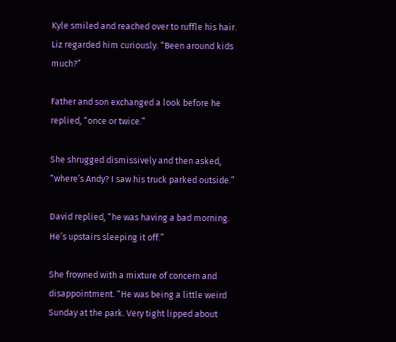Kyle smiled and reached over to ruffle his hair. Liz regarded him curiously. “Been around kids much?”

Father and son exchanged a look before he replied, “once or twice.”

She shrugged dismissively and then asked, “where’s Andy? I saw his truck parked outside.”

David replied, “he was having a bad morning. He’s upstairs sleeping it off.”

She frowned with a mixture of concern and disappointment. “He was being a little weird Sunday at the park. Very tight lipped about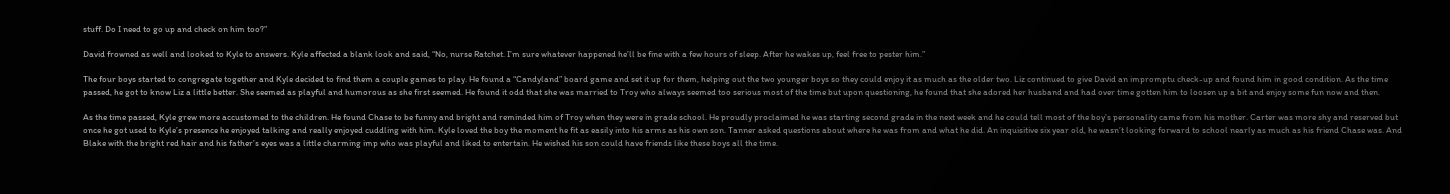stuff. Do I need to go up and check on him too?”

David frowned as well and looked to Kyle to answers. Kyle affected a blank look and said, “No, nurse Ratchet. I’m sure whatever happened he’ll be fine with a few hours of sleep. After he wakes up, feel free to pester him.”

The four boys started to congregate together and Kyle decided to find them a couple games to play. He found a “Candyland” board game and set it up for them, helping out the two younger boys so they could enjoy it as much as the older two. Liz continued to give David an impromptu check-up and found him in good condition. As the time passed, he got to know Liz a little better. She seemed as playful and humorous as she first seemed. He found it odd that she was married to Troy who always seemed too serious most of the time but upon questioning, he found that she adored her husband and had over time gotten him to loosen up a bit and enjoy some fun now and then.

As the time passed, Kyle grew more accustomed to the children. He found Chase to be funny and bright and reminded him of Troy when they were in grade school. He proudly proclaimed he was starting second grade in the next week and he could tell most of the boy’s personality came from his mother. Carter was more shy and reserved but once he got used to Kyle’s presence he enjoyed talking and really enjoyed cuddling with him. Kyle loved the boy the moment he fit as easily into his arms as his own son. Tanner asked questions about where he was from and what he did. An inquisitive six year old, he wasn’t looking forward to school nearly as much as his friend Chase was. And Blake with the bright red hair and his father’s eyes was a little charming imp who was playful and liked to entertain. He wished his son could have friends like these boys all the time.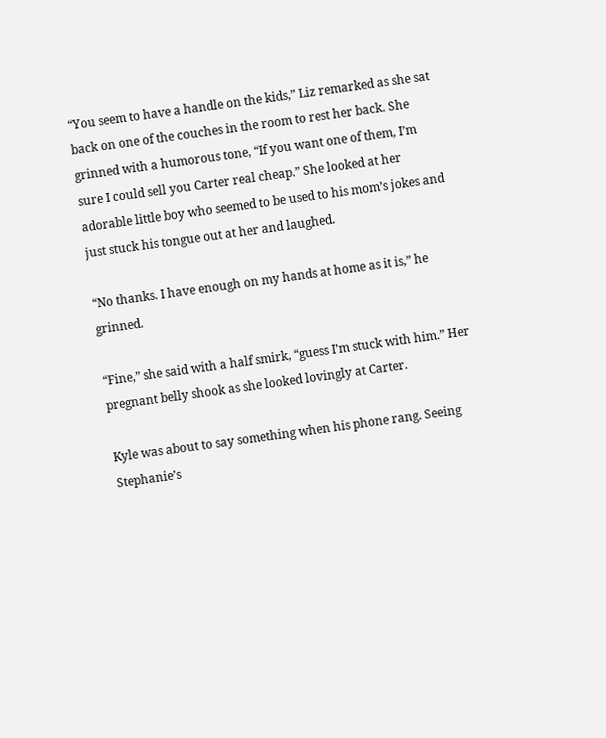“You seem to have a handle on the kids,” Liz remarked as she sat back on one of the couches in the room to rest her back. She grinned with a humorous tone, “If you want one of them, I’m sure I could sell you Carter real cheap.” She looked at her adorable little boy who seemed to be used to his mom’s jokes and just stuck his tongue out at her and laughed.

“No thanks. I have enough on my hands at home as it is,” he grinned.

“Fine,” she said with a half smirk, “guess I’m stuck with him.” Her pregnant belly shook as she looked lovingly at Carter.

Kyle was about to say something when his phone rang. Seeing Stephanie’s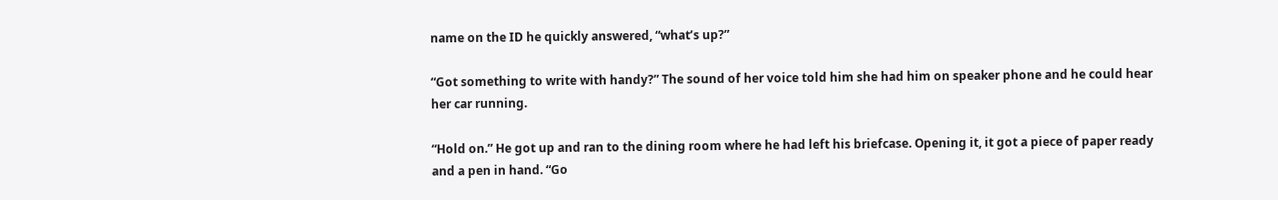name on the ID he quickly answered, “what’s up?”

“Got something to write with handy?” The sound of her voice told him she had him on speaker phone and he could hear her car running.

“Hold on.” He got up and ran to the dining room where he had left his briefcase. Opening it, it got a piece of paper ready and a pen in hand. “Go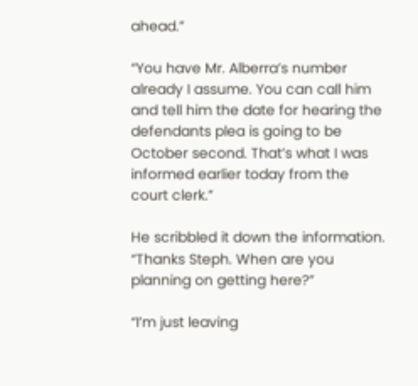ahead.”

“You have Mr. Alberra’s number already I assume. You can call him and tell him the date for hearing the defendants plea is going to be October second. That’s what I was informed earlier today from the court clerk.”

He scribbled it down the information. “Thanks Steph. When are you planning on getting here?”

“I’m just leaving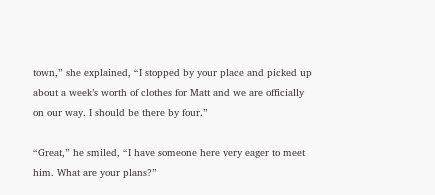town,” she explained, “I stopped by your place and picked up about a week’s worth of clothes for Matt and we are officially on our way. I should be there by four.”

“Great,” he smiled, “I have someone here very eager to meet him. What are your plans?”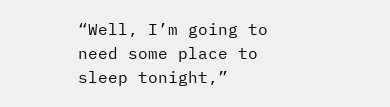“Well, I’m going to need some place to sleep tonight,”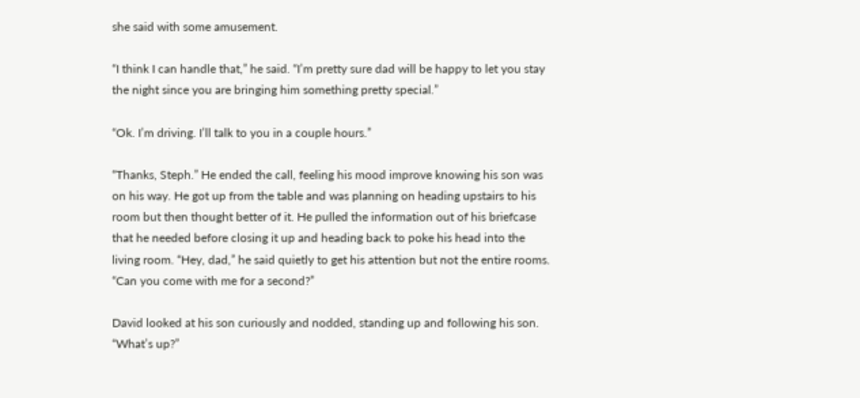she said with some amusement.

“I think I can handle that,” he said. “I’m pretty sure dad will be happy to let you stay the night since you are bringing him something pretty special.”

“Ok. I’m driving. I’ll talk to you in a couple hours.”

“Thanks, Steph.” He ended the call, feeling his mood improve knowing his son was on his way. He got up from the table and was planning on heading upstairs to his room but then thought better of it. He pulled the information out of his briefcase that he needed before closing it up and heading back to poke his head into the living room. “Hey, dad,” he said quietly to get his attention but not the entire rooms. “Can you come with me for a second?”

David looked at his son curiously and nodded, standing up and following his son. “What’s up?”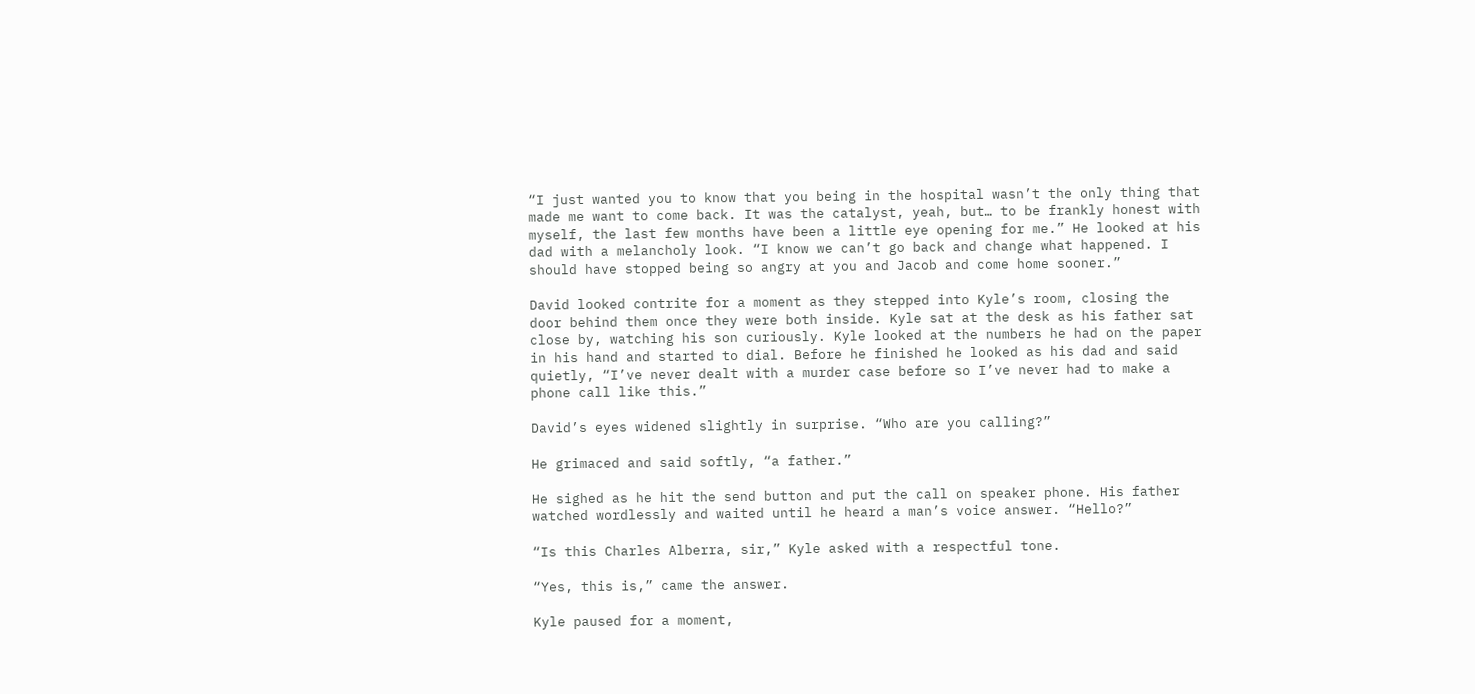“I just wanted you to know that you being in the hospital wasn’t the only thing that made me want to come back. It was the catalyst, yeah, but… to be frankly honest with myself, the last few months have been a little eye opening for me.” He looked at his dad with a melancholy look. “I know we can’t go back and change what happened. I should have stopped being so angry at you and Jacob and come home sooner.”

David looked contrite for a moment as they stepped into Kyle’s room, closing the door behind them once they were both inside. Kyle sat at the desk as his father sat close by, watching his son curiously. Kyle looked at the numbers he had on the paper in his hand and started to dial. Before he finished he looked as his dad and said quietly, “I’ve never dealt with a murder case before so I’ve never had to make a phone call like this.”

David’s eyes widened slightly in surprise. “Who are you calling?”

He grimaced and said softly, “a father.”

He sighed as he hit the send button and put the call on speaker phone. His father watched wordlessly and waited until he heard a man’s voice answer. “Hello?”

“Is this Charles Alberra, sir,” Kyle asked with a respectful tone.

“Yes, this is,” came the answer.

Kyle paused for a moment,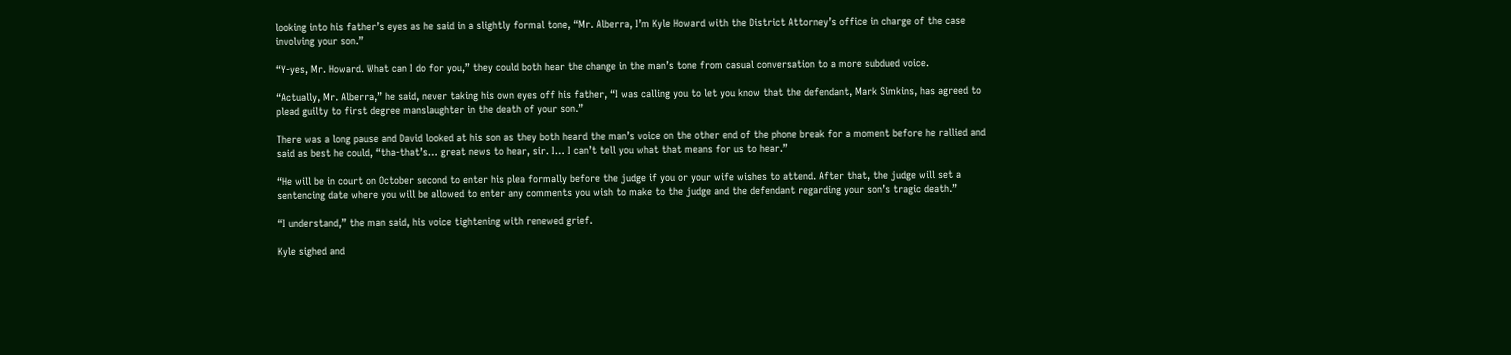looking into his father’s eyes as he said in a slightly formal tone, “Mr. Alberra, I’m Kyle Howard with the District Attorney’s office in charge of the case involving your son.”

“Y-yes, Mr. Howard. What can I do for you,” they could both hear the change in the man’s tone from casual conversation to a more subdued voice.

“Actually, Mr. Alberra,” he said, never taking his own eyes off his father, “I was calling you to let you know that the defendant, Mark Simkins, has agreed to plead guilty to first degree manslaughter in the death of your son.”

There was a long pause and David looked at his son as they both heard the man’s voice on the other end of the phone break for a moment before he rallied and said as best he could, “tha-that’s… great news to hear, sir. I… I can’t tell you what that means for us to hear.”

“He will be in court on October second to enter his plea formally before the judge if you or your wife wishes to attend. After that, the judge will set a sentencing date where you will be allowed to enter any comments you wish to make to the judge and the defendant regarding your son’s tragic death.”

“I understand,” the man said, his voice tightening with renewed grief.

Kyle sighed and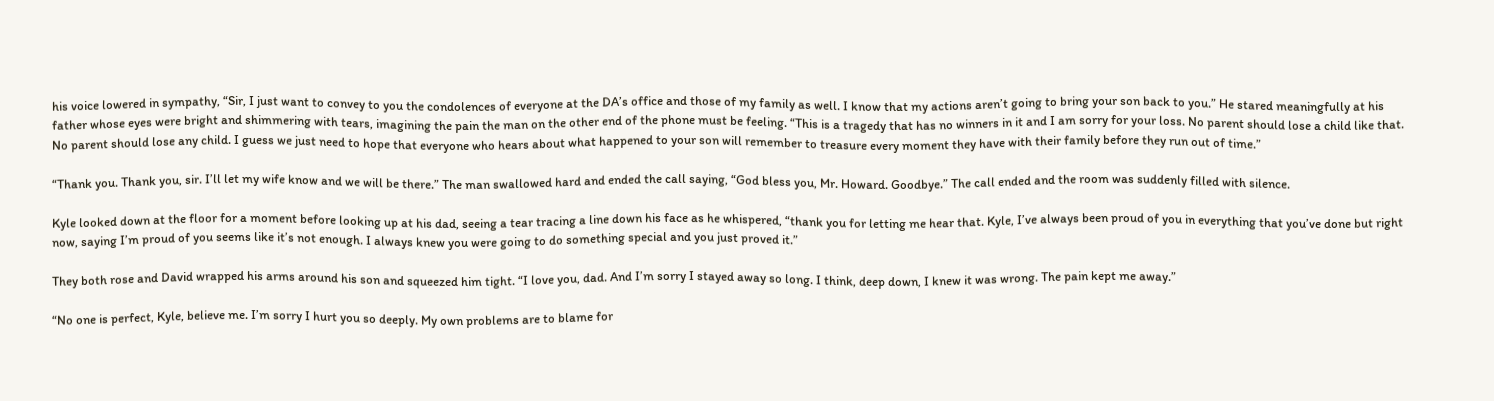his voice lowered in sympathy, “Sir, I just want to convey to you the condolences of everyone at the DA’s office and those of my family as well. I know that my actions aren’t going to bring your son back to you.” He stared meaningfully at his father whose eyes were bright and shimmering with tears, imagining the pain the man on the other end of the phone must be feeling. “This is a tragedy that has no winners in it and I am sorry for your loss. No parent should lose a child like that. No parent should lose any child. I guess we just need to hope that everyone who hears about what happened to your son will remember to treasure every moment they have with their family before they run out of time.”

“Thank you. Thank you, sir. I’ll let my wife know and we will be there.” The man swallowed hard and ended the call saying, “God bless you, Mr. Howard. Goodbye.” The call ended and the room was suddenly filled with silence.

Kyle looked down at the floor for a moment before looking up at his dad, seeing a tear tracing a line down his face as he whispered, “thank you for letting me hear that. Kyle, I’ve always been proud of you in everything that you’ve done but right now, saying I’m proud of you seems like it’s not enough. I always knew you were going to do something special and you just proved it.”

They both rose and David wrapped his arms around his son and squeezed him tight. “I love you, dad. And I’m sorry I stayed away so long. I think, deep down, I knew it was wrong. The pain kept me away.”

“No one is perfect, Kyle, believe me. I’m sorry I hurt you so deeply. My own problems are to blame for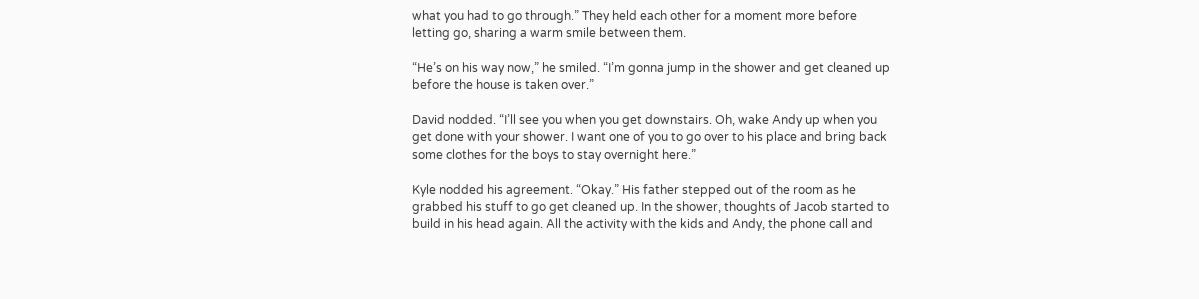what you had to go through.” They held each other for a moment more before letting go, sharing a warm smile between them.

“He’s on his way now,” he smiled. “I’m gonna jump in the shower and get cleaned up before the house is taken over.”

David nodded. “I’ll see you when you get downstairs. Oh, wake Andy up when you get done with your shower. I want one of you to go over to his place and bring back some clothes for the boys to stay overnight here.”

Kyle nodded his agreement. “Okay.” His father stepped out of the room as he grabbed his stuff to go get cleaned up. In the shower, thoughts of Jacob started to build in his head again. All the activity with the kids and Andy, the phone call and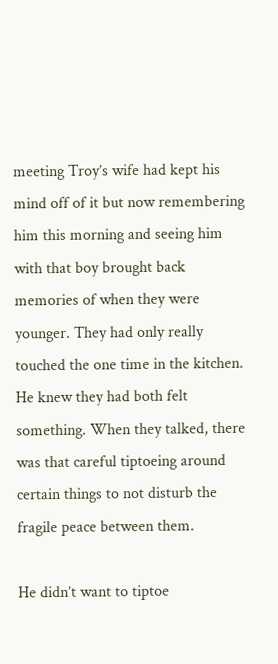meeting Troy’s wife had kept his mind off of it but now remembering him this morning and seeing him with that boy brought back memories of when they were younger. They had only really touched the one time in the kitchen. He knew they had both felt something. When they talked, there was that careful tiptoeing around certain things to not disturb the fragile peace between them.

He didn’t want to tiptoe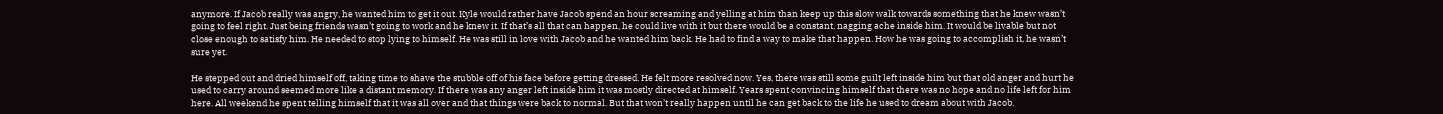anymore. If Jacob really was angry, he wanted him to get it out. Kyle would rather have Jacob spend an hour screaming and yelling at him than keep up this slow walk towards something that he knew wasn’t going to feel right. Just being friends wasn’t going to work and he knew it. If that’s all that can happen, he could live with it but there would be a constant, nagging ache inside him. It would be livable but not close enough to satisfy him. He needed to stop lying to himself. He was still in love with Jacob and he wanted him back. He had to find a way to make that happen. How he was going to accomplish it, he wasn’t sure yet.

He stepped out and dried himself off, taking time to shave the stubble off of his face before getting dressed. He felt more resolved now. Yes, there was still some guilt left inside him but that old anger and hurt he used to carry around seemed more like a distant memory. If there was any anger left inside him it was mostly directed at himself. Years spent convincing himself that there was no hope and no life left for him here. All weekend he spent telling himself that it was all over and that things were back to normal. But that won’t really happen until he can get back to the life he used to dream about with Jacob.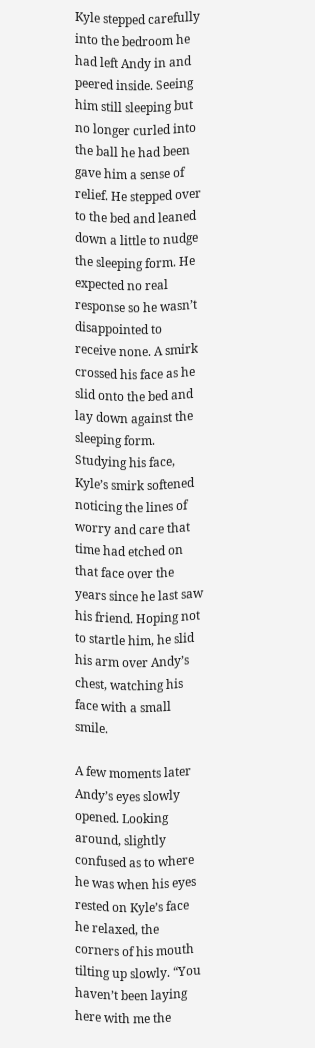Kyle stepped carefully into the bedroom he had left Andy in and peered inside. Seeing him still sleeping but no longer curled into the ball he had been gave him a sense of relief. He stepped over to the bed and leaned down a little to nudge the sleeping form. He expected no real response so he wasn’t disappointed to receive none. A smirk crossed his face as he slid onto the bed and lay down against the sleeping form. Studying his face, Kyle’s smirk softened noticing the lines of worry and care that time had etched on that face over the years since he last saw his friend. Hoping not to startle him, he slid his arm over Andy’s chest, watching his face with a small smile.

A few moments later Andy’s eyes slowly opened. Looking around, slightly confused as to where he was when his eyes rested on Kyle’s face he relaxed, the corners of his mouth tilting up slowly. “You haven’t been laying here with me the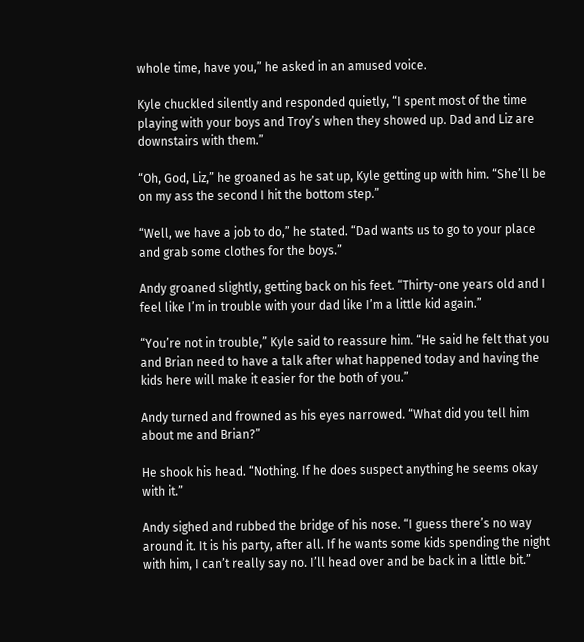whole time, have you,” he asked in an amused voice.

Kyle chuckled silently and responded quietly, “I spent most of the time playing with your boys and Troy’s when they showed up. Dad and Liz are downstairs with them.”

“Oh, God, Liz,” he groaned as he sat up, Kyle getting up with him. “She’ll be on my ass the second I hit the bottom step.”

“Well, we have a job to do,” he stated. “Dad wants us to go to your place and grab some clothes for the boys.”

Andy groaned slightly, getting back on his feet. “Thirty-one years old and I feel like I’m in trouble with your dad like I’m a little kid again.”

“You’re not in trouble,” Kyle said to reassure him. “He said he felt that you and Brian need to have a talk after what happened today and having the kids here will make it easier for the both of you.”

Andy turned and frowned as his eyes narrowed. “What did you tell him about me and Brian?”

He shook his head. “Nothing. If he does suspect anything he seems okay with it.”

Andy sighed and rubbed the bridge of his nose. “I guess there’s no way around it. It is his party, after all. If he wants some kids spending the night with him, I can’t really say no. I’ll head over and be back in a little bit.”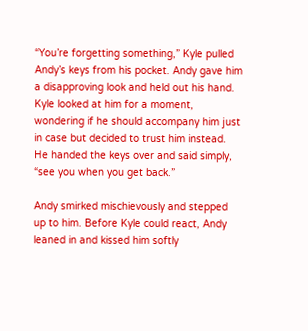“You’re forgetting something,” Kyle pulled Andy’s keys from his pocket. Andy gave him a disapproving look and held out his hand. Kyle looked at him for a moment, wondering if he should accompany him just in case but decided to trust him instead. He handed the keys over and said simply, “see you when you get back.”

Andy smirked mischievously and stepped up to him. Before Kyle could react, Andy leaned in and kissed him softly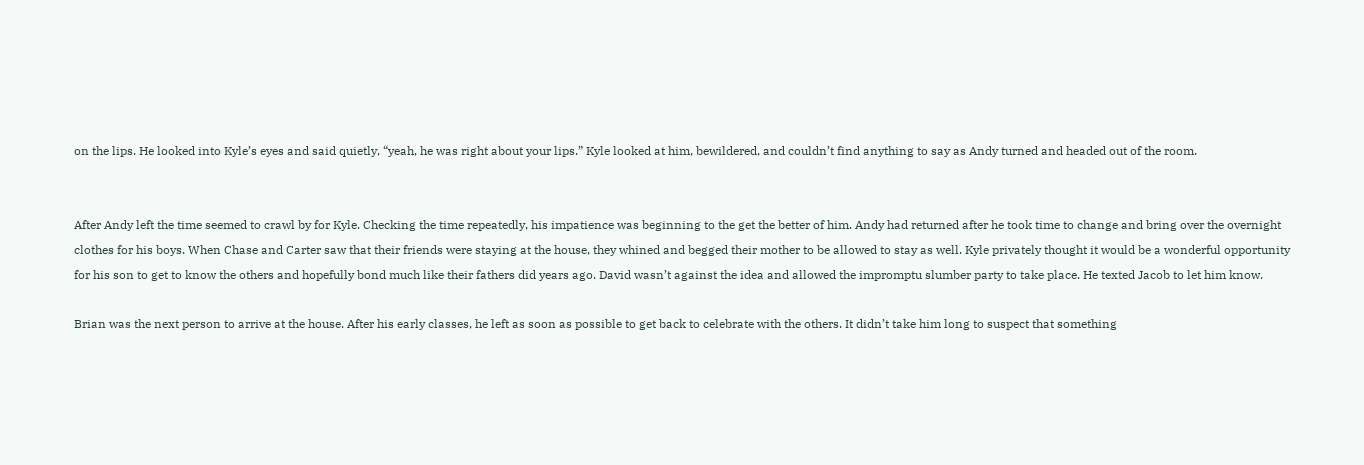on the lips. He looked into Kyle’s eyes and said quietly, “yeah, he was right about your lips.” Kyle looked at him, bewildered, and couldn’t find anything to say as Andy turned and headed out of the room.


After Andy left the time seemed to crawl by for Kyle. Checking the time repeatedly, his impatience was beginning to the get the better of him. Andy had returned after he took time to change and bring over the overnight clothes for his boys. When Chase and Carter saw that their friends were staying at the house, they whined and begged their mother to be allowed to stay as well. Kyle privately thought it would be a wonderful opportunity for his son to get to know the others and hopefully bond much like their fathers did years ago. David wasn’t against the idea and allowed the impromptu slumber party to take place. He texted Jacob to let him know.

Brian was the next person to arrive at the house. After his early classes, he left as soon as possible to get back to celebrate with the others. It didn’t take him long to suspect that something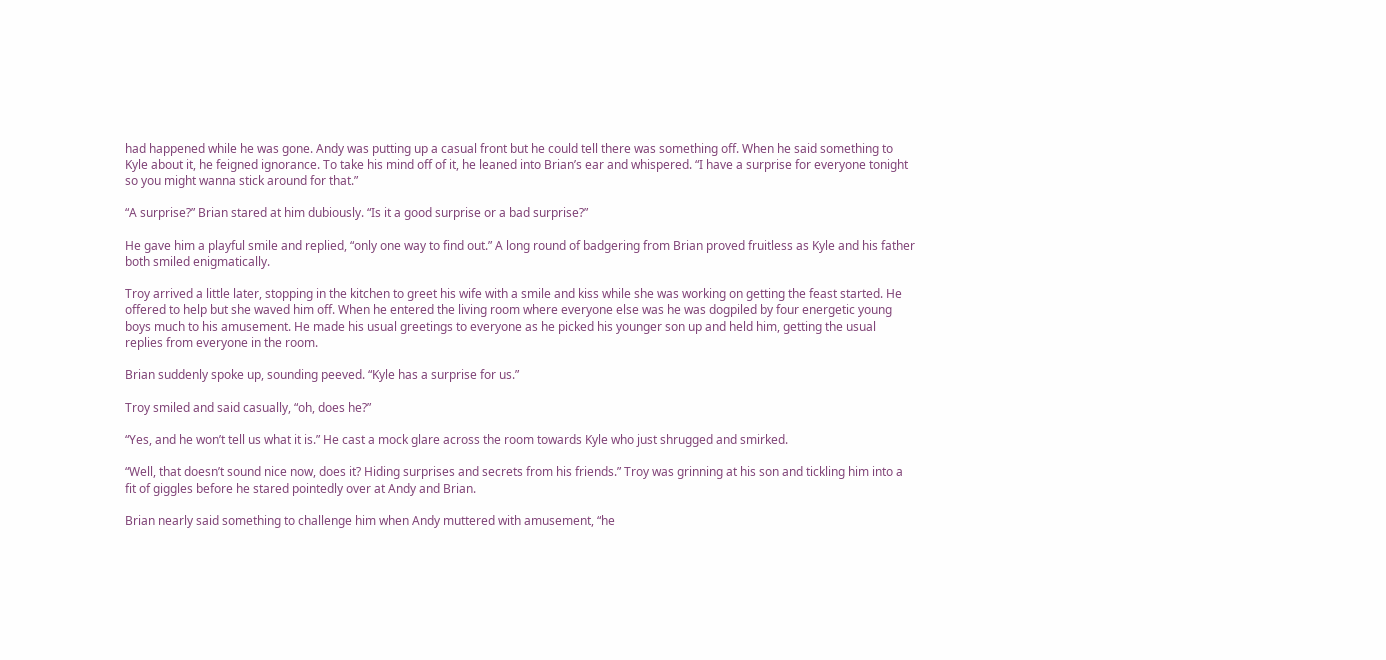had happened while he was gone. Andy was putting up a casual front but he could tell there was something off. When he said something to Kyle about it, he feigned ignorance. To take his mind off of it, he leaned into Brian’s ear and whispered. “I have a surprise for everyone tonight so you might wanna stick around for that.”

“A surprise?” Brian stared at him dubiously. “Is it a good surprise or a bad surprise?”

He gave him a playful smile and replied, “only one way to find out.” A long round of badgering from Brian proved fruitless as Kyle and his father both smiled enigmatically.

Troy arrived a little later, stopping in the kitchen to greet his wife with a smile and kiss while she was working on getting the feast started. He offered to help but she waved him off. When he entered the living room where everyone else was he was dogpiled by four energetic young boys much to his amusement. He made his usual greetings to everyone as he picked his younger son up and held him, getting the usual replies from everyone in the room.

Brian suddenly spoke up, sounding peeved. “Kyle has a surprise for us.”

Troy smiled and said casually, “oh, does he?”

“Yes, and he won’t tell us what it is.” He cast a mock glare across the room towards Kyle who just shrugged and smirked.

“Well, that doesn’t sound nice now, does it? Hiding surprises and secrets from his friends.” Troy was grinning at his son and tickling him into a fit of giggles before he stared pointedly over at Andy and Brian.

Brian nearly said something to challenge him when Andy muttered with amusement, “he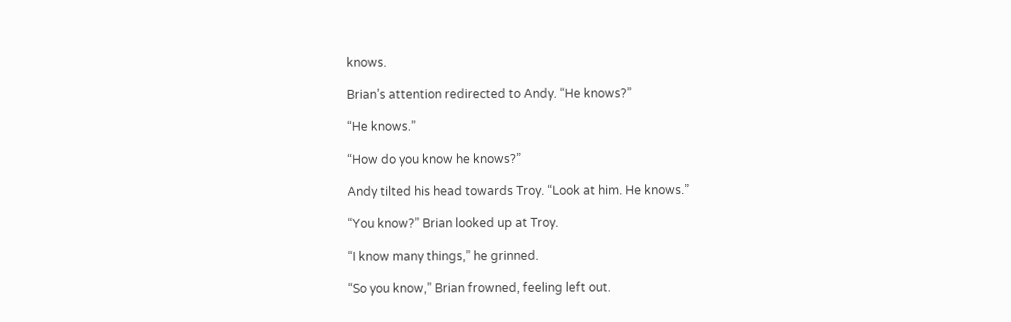knows.

Brian’s attention redirected to Andy. “He knows?”

“He knows.”

“How do you know he knows?”

Andy tilted his head towards Troy. “Look at him. He knows.”

“You know?” Brian looked up at Troy.

“I know many things,” he grinned.

“So you know,” Brian frowned, feeling left out.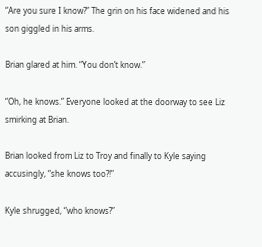“Are you sure I know?” The grin on his face widened and his son giggled in his arms.

Brian glared at him. “You don’t know.”

“Oh, he knows.” Everyone looked at the doorway to see Liz smirking at Brian.

Brian looked from Liz to Troy and finally to Kyle saying accusingly, “she knows too?!”

Kyle shrugged, “who knows?”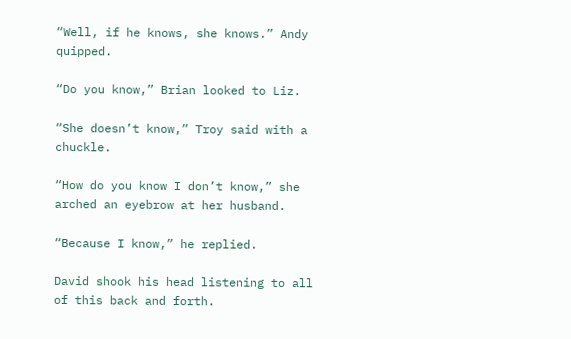“Well, if he knows, she knows.” Andy quipped.

“Do you know,” Brian looked to Liz.

“She doesn’t know,” Troy said with a chuckle.

“How do you know I don’t know,” she arched an eyebrow at her husband.

“Because I know,” he replied.

David shook his head listening to all of this back and forth.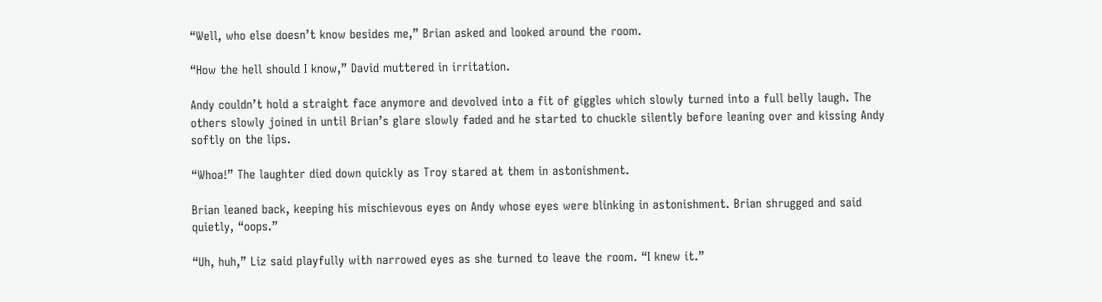“Well, who else doesn’t know besides me,” Brian asked and looked around the room.

“How the hell should I know,” David muttered in irritation.

Andy couldn’t hold a straight face anymore and devolved into a fit of giggles which slowly turned into a full belly laugh. The others slowly joined in until Brian’s glare slowly faded and he started to chuckle silently before leaning over and kissing Andy softly on the lips.

“Whoa!” The laughter died down quickly as Troy stared at them in astonishment.

Brian leaned back, keeping his mischievous eyes on Andy whose eyes were blinking in astonishment. Brian shrugged and said quietly, “oops.”

“Uh, huh,” Liz said playfully with narrowed eyes as she turned to leave the room. “I knew it.”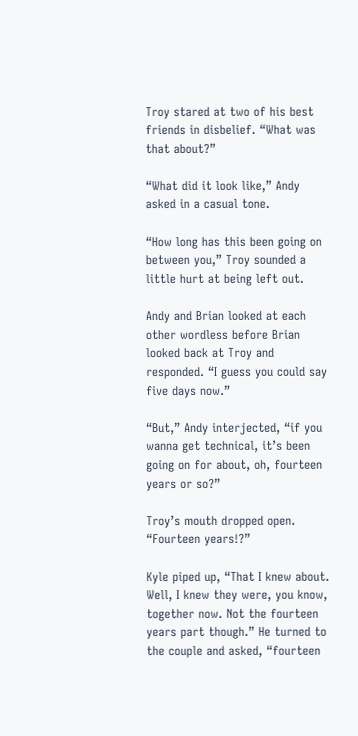Troy stared at two of his best friends in disbelief. “What was that about?”

“What did it look like,” Andy asked in a casual tone.

“How long has this been going on between you,” Troy sounded a little hurt at being left out.

Andy and Brian looked at each other wordless before Brian looked back at Troy and responded. “I guess you could say five days now.”

“But,” Andy interjected, “if you wanna get technical, it’s been going on for about, oh, fourteen years or so?”

Troy’s mouth dropped open. “Fourteen years!?”

Kyle piped up, “That I knew about. Well, I knew they were, you know, together now. Not the fourteen years part though.” He turned to the couple and asked, “fourteen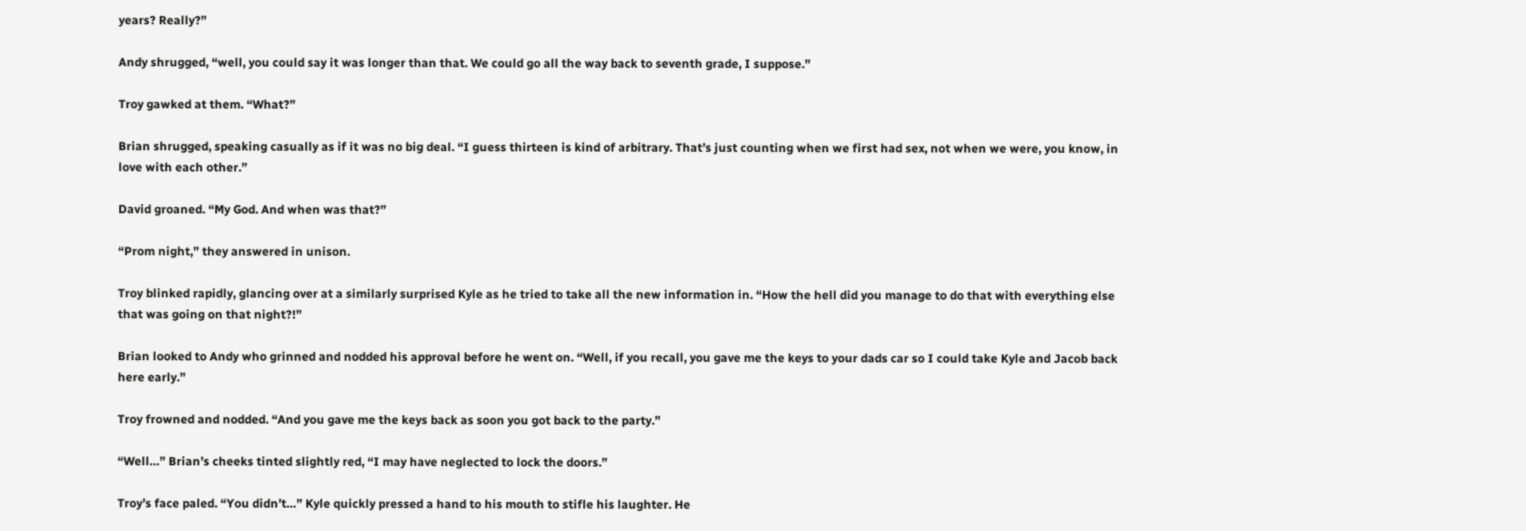years? Really?”

Andy shrugged, “well, you could say it was longer than that. We could go all the way back to seventh grade, I suppose.”

Troy gawked at them. “What?”

Brian shrugged, speaking casually as if it was no big deal. “I guess thirteen is kind of arbitrary. That’s just counting when we first had sex, not when we were, you know, in love with each other.”

David groaned. “My God. And when was that?”

“Prom night,” they answered in unison.

Troy blinked rapidly, glancing over at a similarly surprised Kyle as he tried to take all the new information in. “How the hell did you manage to do that with everything else that was going on that night?!”

Brian looked to Andy who grinned and nodded his approval before he went on. “Well, if you recall, you gave me the keys to your dads car so I could take Kyle and Jacob back here early.”

Troy frowned and nodded. “And you gave me the keys back as soon you got back to the party.”

“Well…” Brian’s cheeks tinted slightly red, “I may have neglected to lock the doors.”

Troy’s face paled. “You didn’t…” Kyle quickly pressed a hand to his mouth to stifle his laughter. He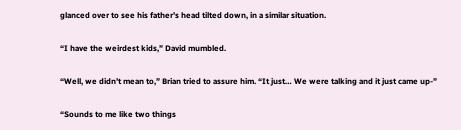glanced over to see his father’s head tilted down, in a similar situation.

“I have the weirdest kids,” David mumbled.

“Well, we didn’t mean to,” Brian tried to assure him. “It just… We were talking and it just came up-”

“Sounds to me like two things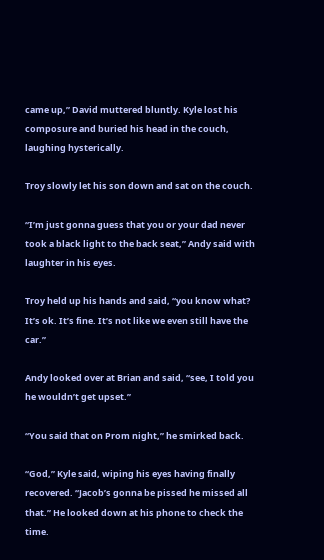came up,” David muttered bluntly. Kyle lost his composure and buried his head in the couch, laughing hysterically.

Troy slowly let his son down and sat on the couch.

“I’m just gonna guess that you or your dad never took a black light to the back seat,” Andy said with laughter in his eyes.

Troy held up his hands and said, “you know what? It’s ok. It’s fine. It’s not like we even still have the car.”

Andy looked over at Brian and said, “see, I told you he wouldn’t get upset.”

“You said that on Prom night,” he smirked back.

“God,” Kyle said, wiping his eyes having finally recovered. “Jacob’s gonna be pissed he missed all that.” He looked down at his phone to check the time.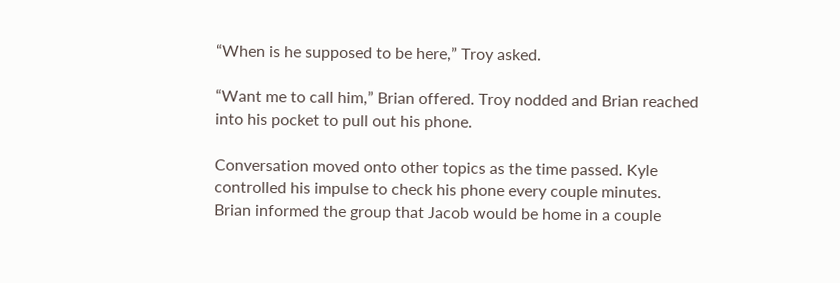“When is he supposed to be here,” Troy asked.

“Want me to call him,” Brian offered. Troy nodded and Brian reached into his pocket to pull out his phone.

Conversation moved onto other topics as the time passed. Kyle controlled his impulse to check his phone every couple minutes. Brian informed the group that Jacob would be home in a couple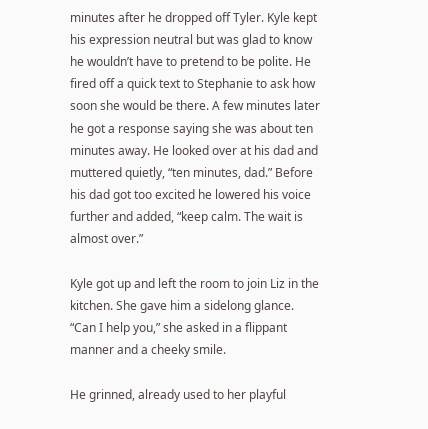minutes after he dropped off Tyler. Kyle kept his expression neutral but was glad to know he wouldn’t have to pretend to be polite. He fired off a quick text to Stephanie to ask how soon she would be there. A few minutes later he got a response saying she was about ten minutes away. He looked over at his dad and muttered quietly, “ten minutes, dad.” Before his dad got too excited he lowered his voice further and added, “keep calm. The wait is almost over.”

Kyle got up and left the room to join Liz in the kitchen. She gave him a sidelong glance. “Can I help you,” she asked in a flippant manner and a cheeky smile.

He grinned, already used to her playful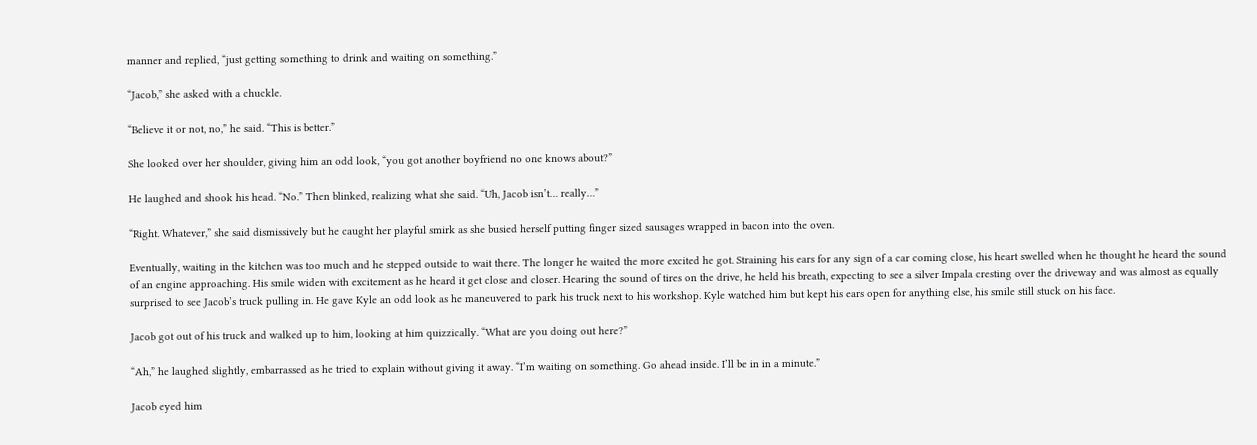manner and replied, “just getting something to drink and waiting on something.”

“Jacob,” she asked with a chuckle.

“Believe it or not, no,” he said. “This is better.”

She looked over her shoulder, giving him an odd look, “you got another boyfriend no one knows about?”

He laughed and shook his head. “No.” Then blinked, realizing what she said. “Uh, Jacob isn’t… really…”

“Right. Whatever,” she said dismissively but he caught her playful smirk as she busied herself putting finger sized sausages wrapped in bacon into the oven.

Eventually, waiting in the kitchen was too much and he stepped outside to wait there. The longer he waited the more excited he got. Straining his ears for any sign of a car coming close, his heart swelled when he thought he heard the sound of an engine approaching. His smile widen with excitement as he heard it get close and closer. Hearing the sound of tires on the drive, he held his breath, expecting to see a silver Impala cresting over the driveway and was almost as equally surprised to see Jacob’s truck pulling in. He gave Kyle an odd look as he maneuvered to park his truck next to his workshop. Kyle watched him but kept his ears open for anything else, his smile still stuck on his face.

Jacob got out of his truck and walked up to him, looking at him quizzically. “What are you doing out here?”

“Ah,” he laughed slightly, embarrassed as he tried to explain without giving it away. “I’m waiting on something. Go ahead inside. I’ll be in in a minute.”

Jacob eyed him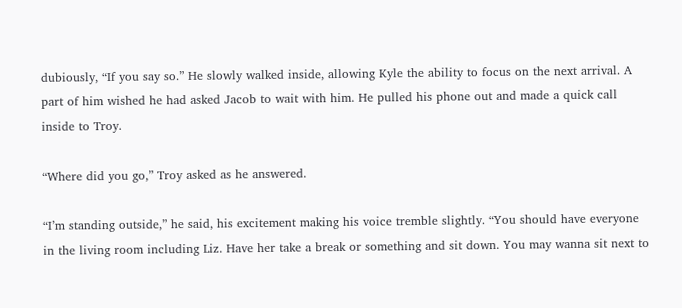dubiously, “If you say so.” He slowly walked inside, allowing Kyle the ability to focus on the next arrival. A part of him wished he had asked Jacob to wait with him. He pulled his phone out and made a quick call inside to Troy.

“Where did you go,” Troy asked as he answered.

“I’m standing outside,” he said, his excitement making his voice tremble slightly. “You should have everyone in the living room including Liz. Have her take a break or something and sit down. You may wanna sit next to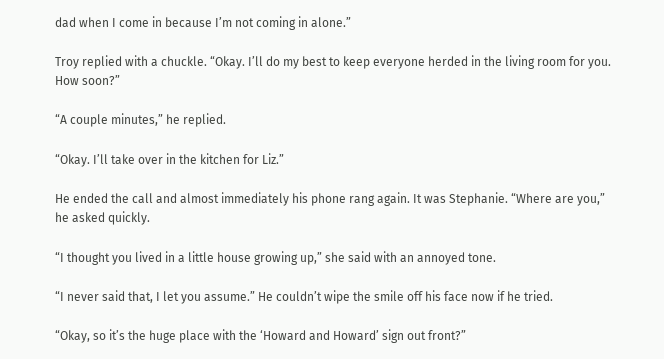dad when I come in because I’m not coming in alone.”

Troy replied with a chuckle. “Okay. I’ll do my best to keep everyone herded in the living room for you. How soon?”

“A couple minutes,” he replied.

“Okay. I’ll take over in the kitchen for Liz.”

He ended the call and almost immediately his phone rang again. It was Stephanie. “Where are you,” he asked quickly.

“I thought you lived in a little house growing up,” she said with an annoyed tone.

“I never said that, I let you assume.” He couldn’t wipe the smile off his face now if he tried.

“Okay, so it’s the huge place with the ‘Howard and Howard’ sign out front?”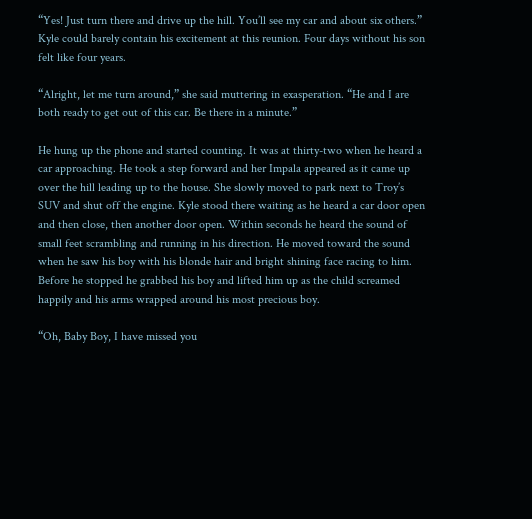“Yes! Just turn there and drive up the hill. You’ll see my car and about six others.” Kyle could barely contain his excitement at this reunion. Four days without his son felt like four years.

“Alright, let me turn around,” she said muttering in exasperation. “He and I are both ready to get out of this car. Be there in a minute.”

He hung up the phone and started counting. It was at thirty-two when he heard a car approaching. He took a step forward and her Impala appeared as it came up over the hill leading up to the house. She slowly moved to park next to Troy’s SUV and shut off the engine. Kyle stood there waiting as he heard a car door open and then close, then another door open. Within seconds he heard the sound of small feet scrambling and running in his direction. He moved toward the sound when he saw his boy with his blonde hair and bright shining face racing to him. Before he stopped he grabbed his boy and lifted him up as the child screamed happily and his arms wrapped around his most precious boy.

“Oh, Baby Boy, I have missed you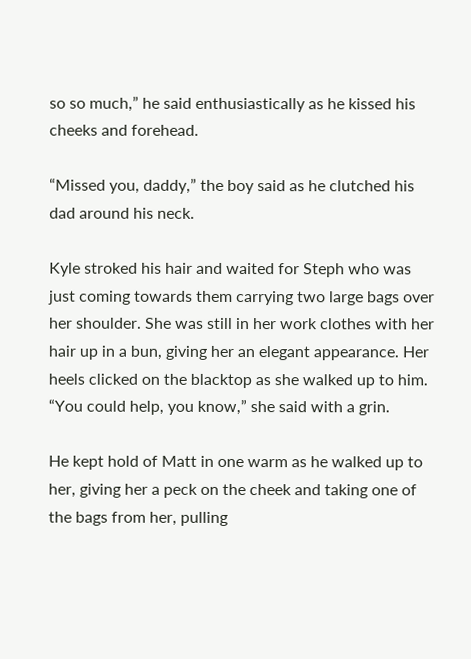so so much,” he said enthusiastically as he kissed his cheeks and forehead.

“Missed you, daddy,” the boy said as he clutched his dad around his neck.

Kyle stroked his hair and waited for Steph who was just coming towards them carrying two large bags over her shoulder. She was still in her work clothes with her hair up in a bun, giving her an elegant appearance. Her heels clicked on the blacktop as she walked up to him. “You could help, you know,” she said with a grin.

He kept hold of Matt in one warm as he walked up to her, giving her a peck on the cheek and taking one of the bags from her, pulling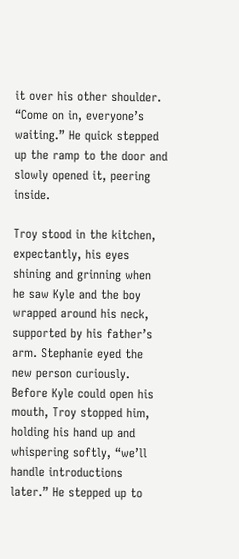it over his other shoulder. “Come on in, everyone’s waiting.” He quick stepped up the ramp to the door and slowly opened it, peering inside.

Troy stood in the kitchen, expectantly, his eyes shining and grinning when he saw Kyle and the boy wrapped around his neck, supported by his father’s arm. Stephanie eyed the new person curiously. Before Kyle could open his mouth, Troy stopped him, holding his hand up and whispering softly, “we’ll handle introductions later.” He stepped up to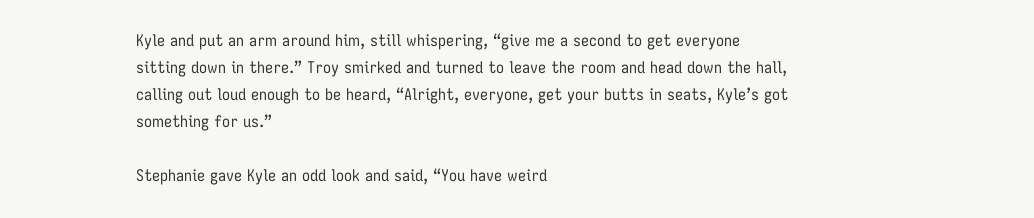Kyle and put an arm around him, still whispering, “give me a second to get everyone sitting down in there.” Troy smirked and turned to leave the room and head down the hall, calling out loud enough to be heard, “Alright, everyone, get your butts in seats, Kyle’s got something for us.”

Stephanie gave Kyle an odd look and said, “You have weird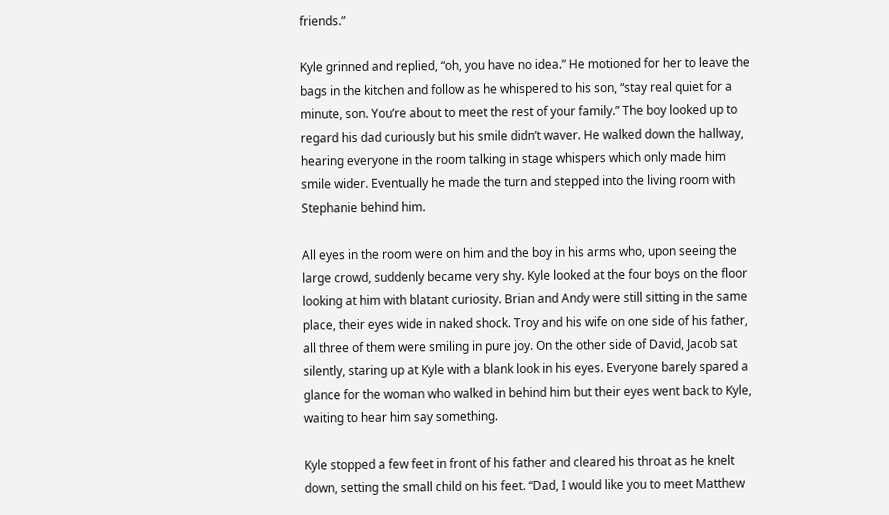friends.”

Kyle grinned and replied, “oh, you have no idea.” He motioned for her to leave the bags in the kitchen and follow as he whispered to his son, “stay real quiet for a minute, son. You’re about to meet the rest of your family.” The boy looked up to regard his dad curiously but his smile didn’t waver. He walked down the hallway, hearing everyone in the room talking in stage whispers which only made him smile wider. Eventually he made the turn and stepped into the living room with Stephanie behind him.

All eyes in the room were on him and the boy in his arms who, upon seeing the large crowd, suddenly became very shy. Kyle looked at the four boys on the floor looking at him with blatant curiosity. Brian and Andy were still sitting in the same place, their eyes wide in naked shock. Troy and his wife on one side of his father, all three of them were smiling in pure joy. On the other side of David, Jacob sat silently, staring up at Kyle with a blank look in his eyes. Everyone barely spared a glance for the woman who walked in behind him but their eyes went back to Kyle, waiting to hear him say something.

Kyle stopped a few feet in front of his father and cleared his throat as he knelt down, setting the small child on his feet. “Dad, I would like you to meet Matthew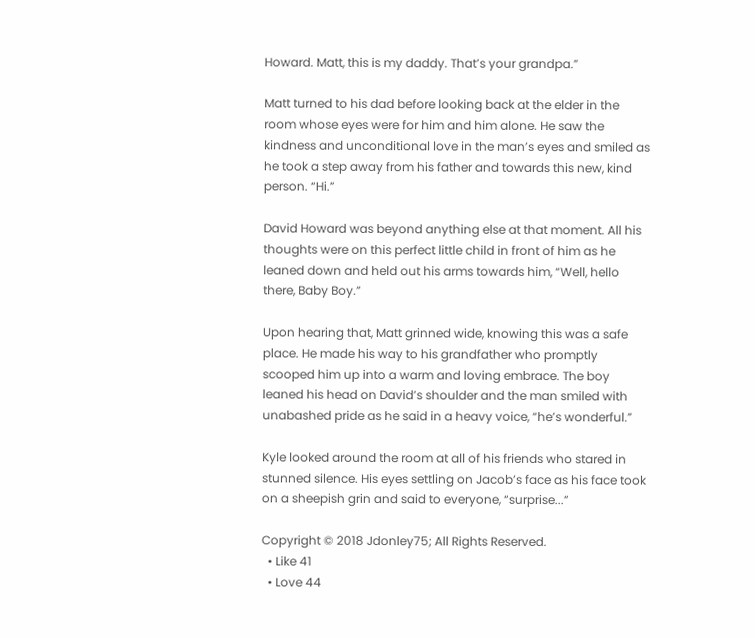Howard. Matt, this is my daddy. That’s your grandpa.”

Matt turned to his dad before looking back at the elder in the room whose eyes were for him and him alone. He saw the kindness and unconditional love in the man’s eyes and smiled as he took a step away from his father and towards this new, kind person. “Hi.”

David Howard was beyond anything else at that moment. All his thoughts were on this perfect little child in front of him as he leaned down and held out his arms towards him, “Well, hello there, Baby Boy.”

Upon hearing that, Matt grinned wide, knowing this was a safe place. He made his way to his grandfather who promptly scooped him up into a warm and loving embrace. The boy leaned his head on David’s shoulder and the man smiled with unabashed pride as he said in a heavy voice, “he’s wonderful.”

Kyle looked around the room at all of his friends who stared in stunned silence. His eyes settling on Jacob’s face as his face took on a sheepish grin and said to everyone, “surprise...”

Copyright © 2018 Jdonley75; All Rights Reserved.
  • Like 41
  • Love 44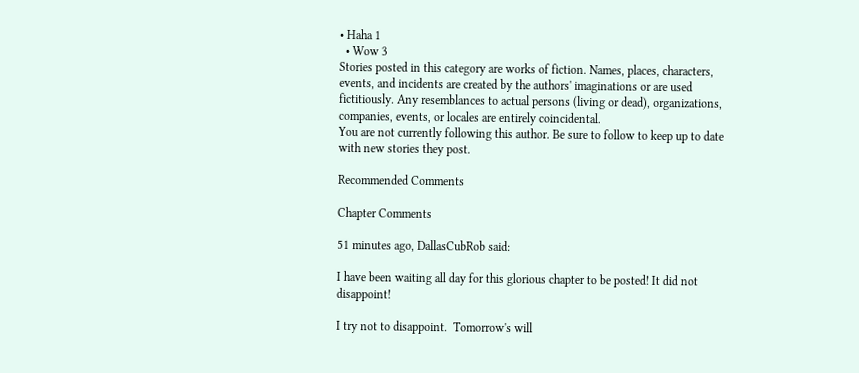• Haha 1
  • Wow 3
Stories posted in this category are works of fiction. Names, places, characters, events, and incidents are created by the authors' imaginations or are used fictitiously. Any resemblances to actual persons (living or dead), organizations, companies, events, or locales are entirely coincidental.
You are not currently following this author. Be sure to follow to keep up to date with new stories they post.

Recommended Comments

Chapter Comments

51 minutes ago, DallasCubRob said:

I have been waiting all day for this glorious chapter to be posted! It did not disappoint!

I try not to disappoint.  Tomorrow's will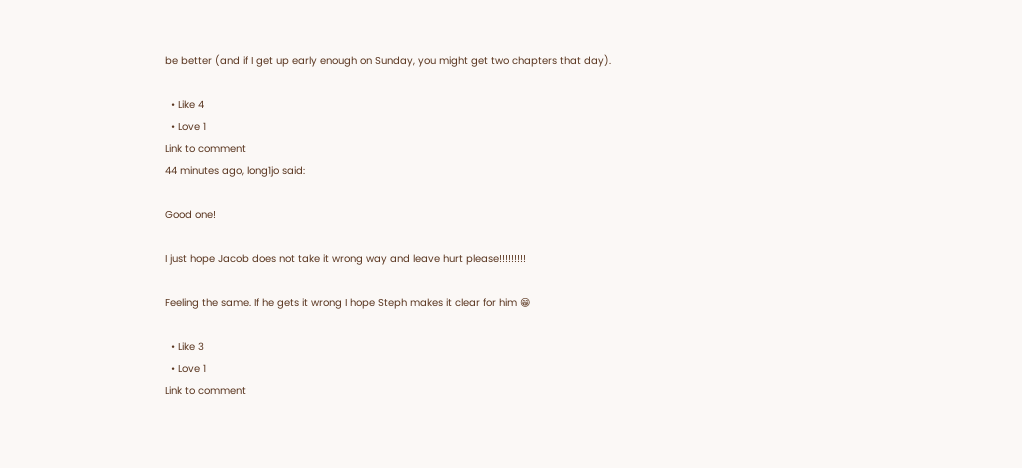be better (and if I get up early enough on Sunday, you might get two chapters that day).

  • Like 4
  • Love 1
Link to comment
44 minutes ago, long1jo said:

Good one!

I just hope Jacob does not take it wrong way and leave hurt please!!!!!!!!!

Feeling the same. If he gets it wrong I hope Steph makes it clear for him 😁

  • Like 3
  • Love 1
Link to comment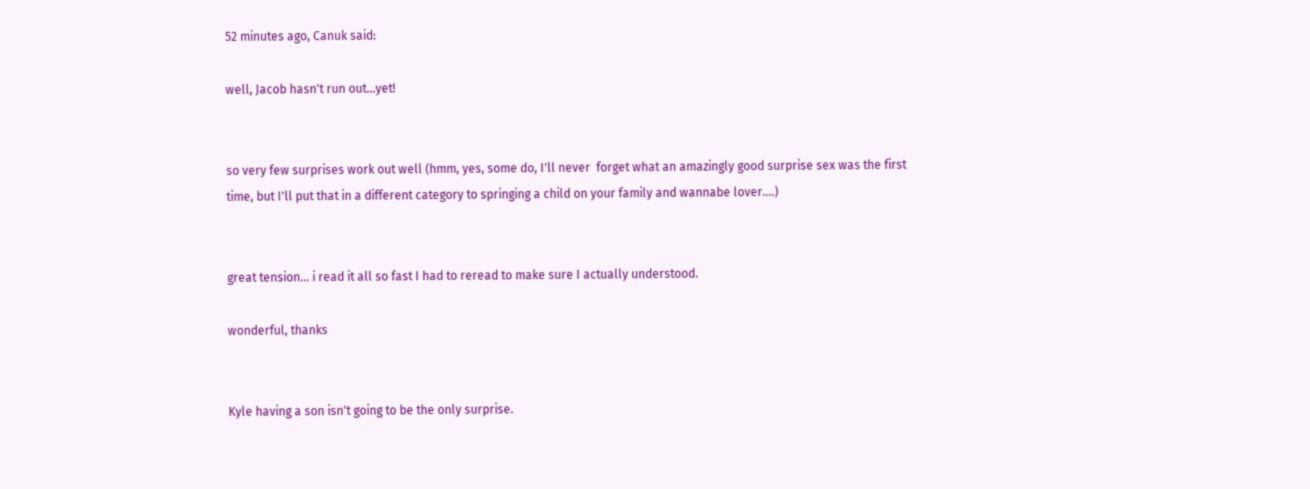52 minutes ago, Canuk said:

well, Jacob hasn't run out...yet!


so very few surprises work out well (hmm, yes, some do, I'll never  forget what an amazingly good surprise sex was the first time, but I'll put that in a different category to springing a child on your family and wannabe lover....)


great tension... i read it all so fast I had to reread to make sure I actually understood.

wonderful, thanks


Kyle having a son isn't going to be the only surprise.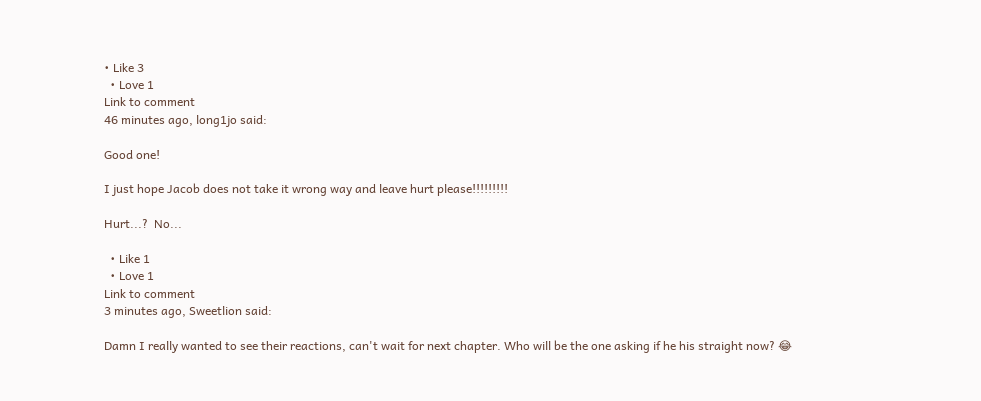• Like 3
  • Love 1
Link to comment
46 minutes ago, long1jo said:

Good one!

I just hope Jacob does not take it wrong way and leave hurt please!!!!!!!!!

Hurt...?  No...

  • Like 1
  • Love 1
Link to comment
3 minutes ago, Sweetlion said:

Damn I really wanted to see their reactions, can't wait for next chapter. Who will be the one asking if he his straight now? 😂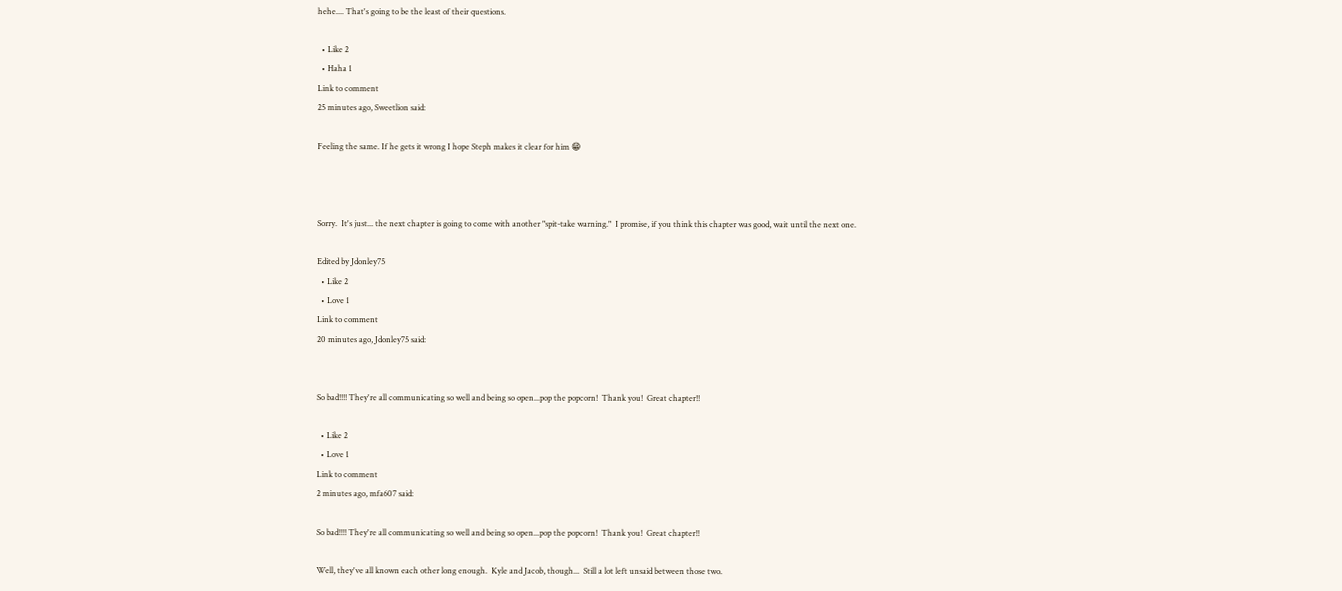hehe.... That's going to be the least of their questions.

  • Like 2
  • Haha 1
Link to comment
25 minutes ago, Sweetlion said:

Feeling the same. If he gets it wrong I hope Steph makes it clear for him 😁



Sorry.  It's just... the next chapter is going to come with another "spit-take warning."  I promise, if you think this chapter was good, wait until the next one.

Edited by Jdonley75
  • Like 2
  • Love 1
Link to comment
20 minutes ago, Jdonley75 said:


So bad!!!! They're all communicating so well and being so open...pop the popcorn!  Thank you!  Great chapter!!

  • Like 2
  • Love 1
Link to comment
2 minutes ago, mfa607 said:

So bad!!!! They're all communicating so well and being so open...pop the popcorn!  Thank you!  Great chapter!!

Well, they've all known each other long enough.  Kyle and Jacob, though...  Still a lot left unsaid between those two.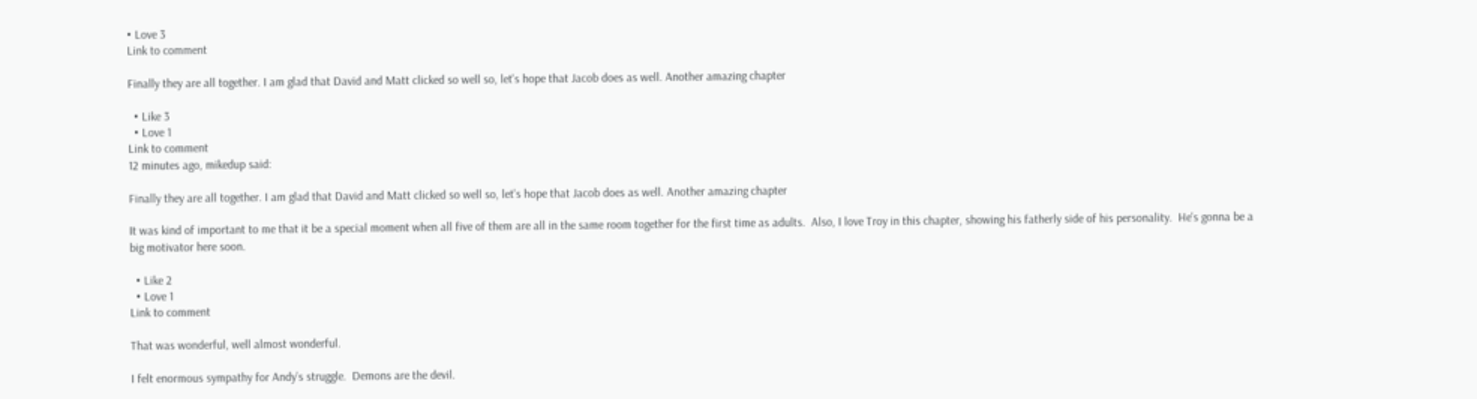• Love 3
Link to comment

Finally they are all together. I am glad that David and Matt clicked so well so, let's hope that Jacob does as well. Another amazing chapter

  • Like 3
  • Love 1
Link to comment
12 minutes ago, mikedup said:

Finally they are all together. I am glad that David and Matt clicked so well so, let's hope that Jacob does as well. Another amazing chapter

It was kind of important to me that it be a special moment when all five of them are all in the same room together for the first time as adults.  Also, I love Troy in this chapter, showing his fatherly side of his personality.  He's gonna be a big motivator here soon.

  • Like 2
  • Love 1
Link to comment

That was wonderful, well almost wonderful.

I felt enormous sympathy for Andy’s struggle.  Demons are the devil.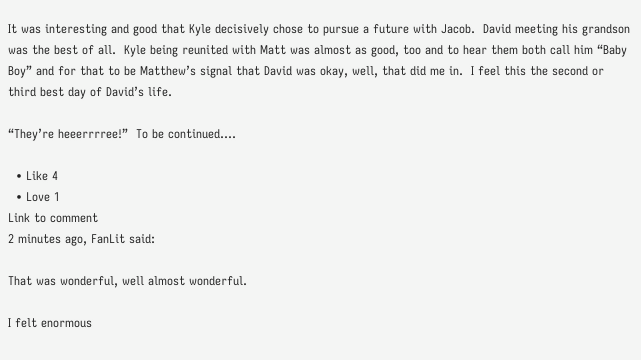It was interesting and good that Kyle decisively chose to pursue a future with Jacob.  David meeting his grandson was the best of all.  Kyle being reunited with Matt was almost as good, too and to hear them both call him “Baby Boy” and for that to be Matthew’s signal that David was okay, well, that did me in.  I feel this the second or third best day of David’s life.

“They’re heeerrrree!”  To be continued....

  • Like 4
  • Love 1
Link to comment
2 minutes ago, FanLit said:

That was wonderful, well almost wonderful.

I felt enormous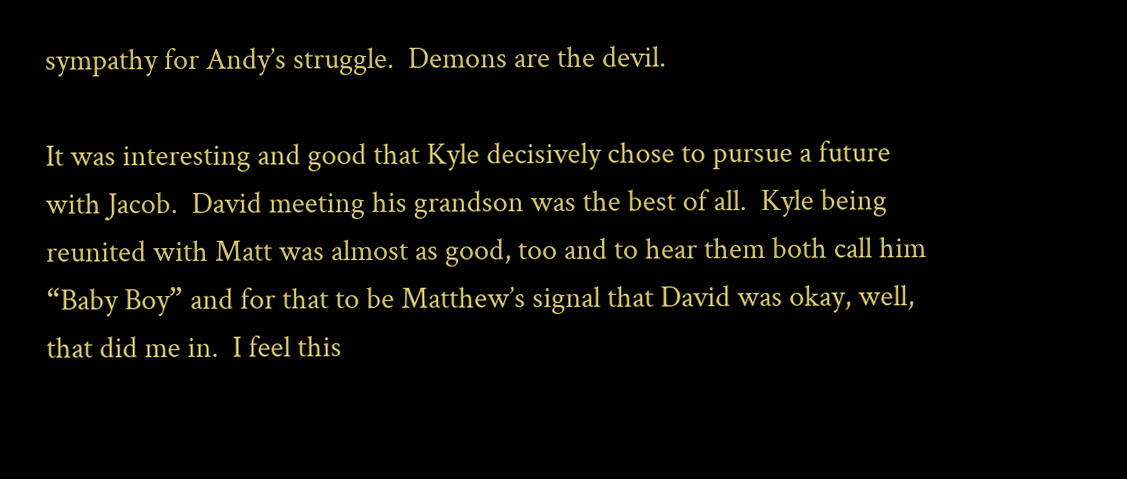sympathy for Andy’s struggle.  Demons are the devil.

It was interesting and good that Kyle decisively chose to pursue a future with Jacob.  David meeting his grandson was the best of all.  Kyle being reunited with Matt was almost as good, too and to hear them both call him “Baby Boy” and for that to be Matthew’s signal that David was okay, well, that did me in.  I feel this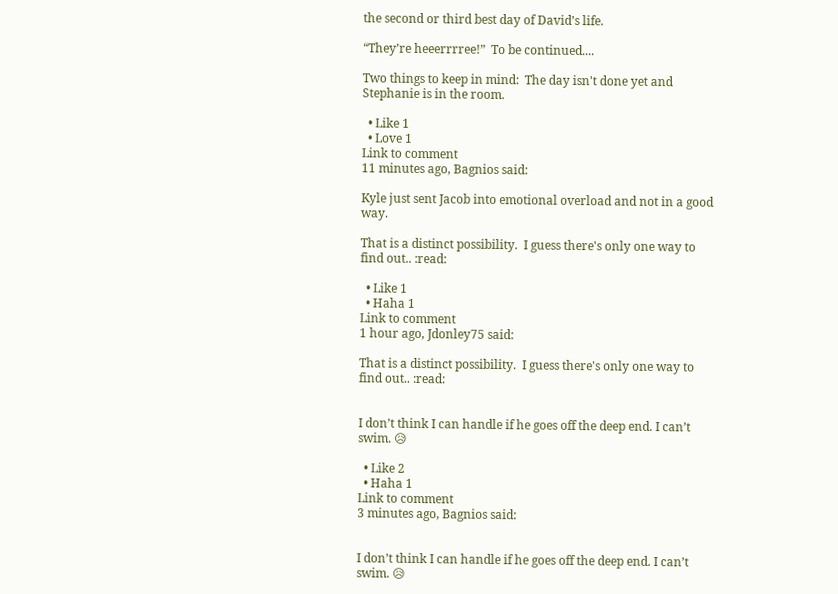the second or third best day of David’s life.

“They’re heeerrrree!”  To be continued....

Two things to keep in mind:  The day isn't done yet and Stephanie is in the room.

  • Like 1
  • Love 1
Link to comment
11 minutes ago, Bagnios said:

Kyle just sent Jacob into emotional overload and not in a good way.

That is a distinct possibility.  I guess there's only one way to find out.. :read:

  • Like 1
  • Haha 1
Link to comment
1 hour ago, Jdonley75 said:

That is a distinct possibility.  I guess there's only one way to find out.. :read:


I don’t think I can handle if he goes off the deep end. I can’t swim. 😥

  • Like 2
  • Haha 1
Link to comment
3 minutes ago, Bagnios said:


I don’t think I can handle if he goes off the deep end. I can’t swim. 😥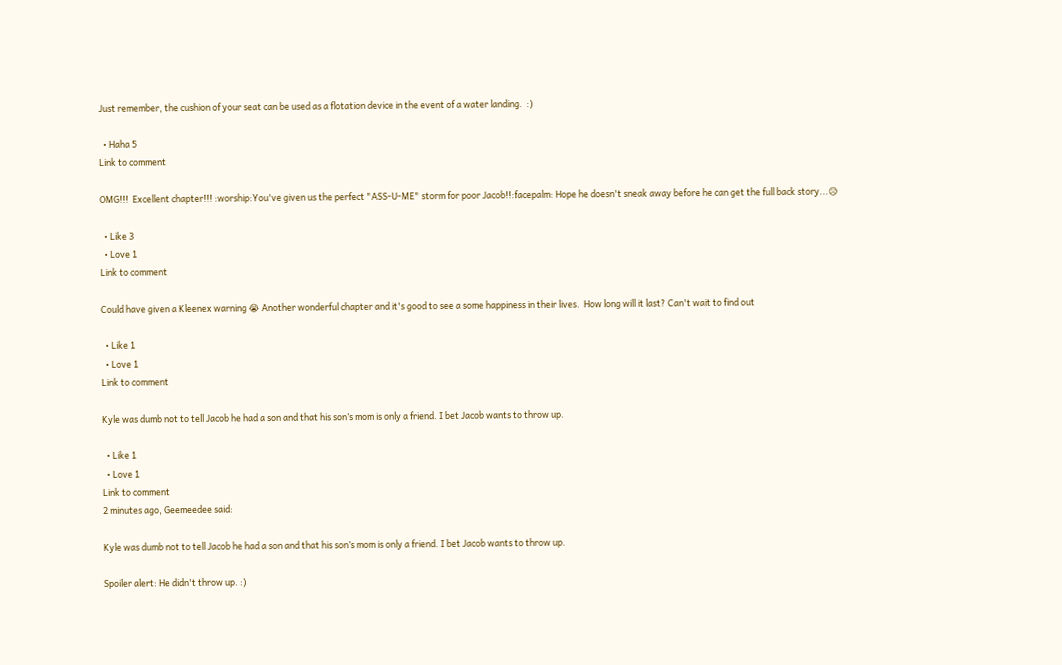Just remember, the cushion of your seat can be used as a flotation device in the event of a water landing.  :)

  • Haha 5
Link to comment

OMG!!!  Excellent chapter!!! :worship:You've given us the perfect "ASS-U-ME" storm for poor Jacob!!:facepalm: Hope he doesn't sneak away before he can get the full back story...😥

  • Like 3
  • Love 1
Link to comment

Could have given a Kleenex warning 😭 Another wonderful chapter and it's good to see a some happiness in their lives.  How long will it last? Can't wait to find out

  • Like 1
  • Love 1
Link to comment

Kyle was dumb not to tell Jacob he had a son and that his son’s mom is only a friend. I bet Jacob wants to throw up.

  • Like 1
  • Love 1
Link to comment
2 minutes ago, Geemeedee said:

Kyle was dumb not to tell Jacob he had a son and that his son’s mom is only a friend. I bet Jacob wants to throw up.

Spoiler alert: He didn't throw up. :)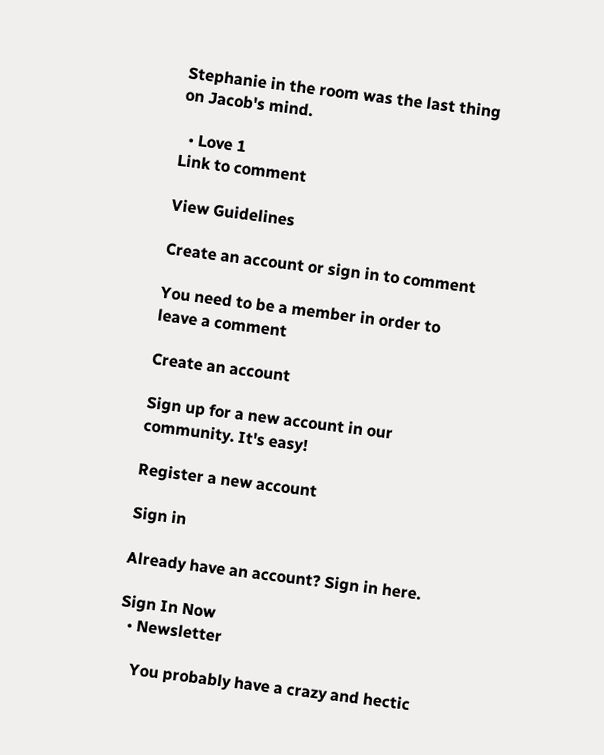Stephanie in the room was the last thing on Jacob's mind.

  • Love 1
Link to comment

View Guidelines

Create an account or sign in to comment

You need to be a member in order to leave a comment

Create an account

Sign up for a new account in our community. It's easy!

Register a new account

Sign in

Already have an account? Sign in here.

Sign In Now
  • Newsletter

    You probably have a crazy and hectic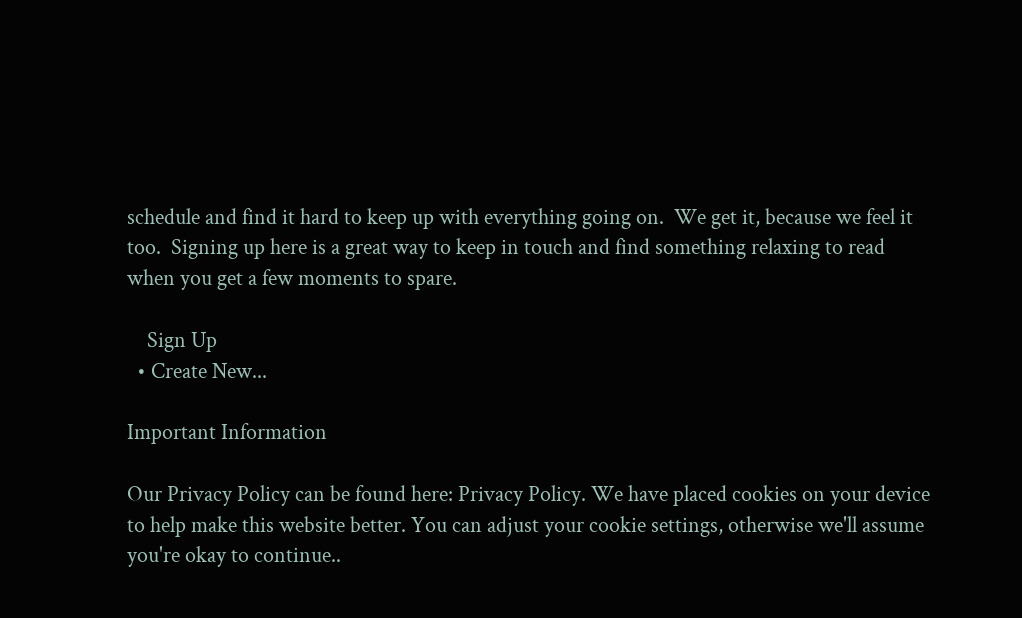schedule and find it hard to keep up with everything going on.  We get it, because we feel it too.  Signing up here is a great way to keep in touch and find something relaxing to read when you get a few moments to spare.

    Sign Up
  • Create New...

Important Information

Our Privacy Policy can be found here: Privacy Policy. We have placed cookies on your device to help make this website better. You can adjust your cookie settings, otherwise we'll assume you're okay to continue..